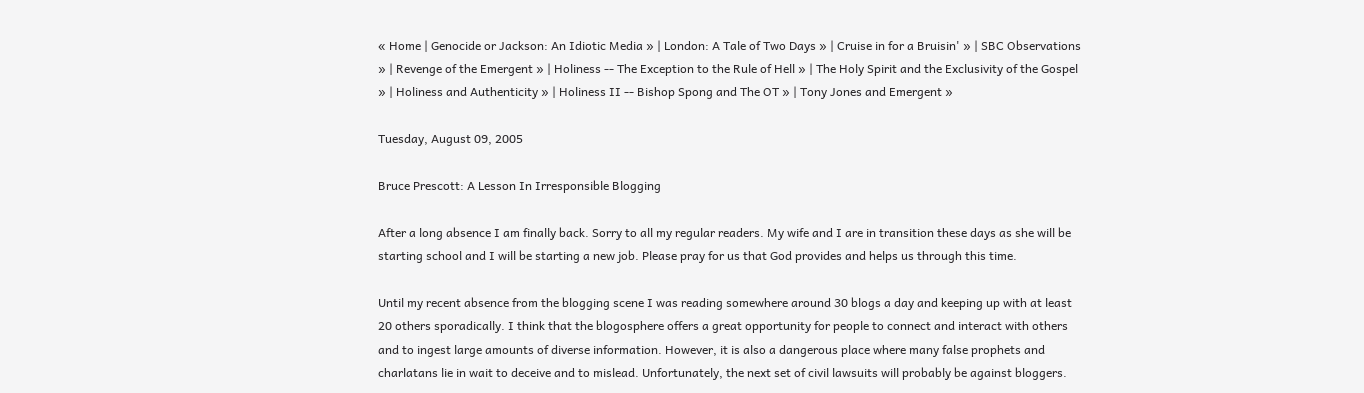« Home | Genocide or Jackson: An Idiotic Media » | London: A Tale of Two Days » | Cruise in for a Bruisin' » | SBC Observations » | Revenge of the Emergent » | Holiness -- The Exception to the Rule of Hell » | The Holy Spirit and the Exclusivity of the Gospel » | Holiness and Authenticity » | Holiness II -- Bishop Spong and The OT » | Tony Jones and Emergent »

Tuesday, August 09, 2005

Bruce Prescott: A Lesson In Irresponsible Blogging

After a long absence I am finally back. Sorry to all my regular readers. My wife and I are in transition these days as she will be starting school and I will be starting a new job. Please pray for us that God provides and helps us through this time.

Until my recent absence from the blogging scene I was reading somewhere around 30 blogs a day and keeping up with at least 20 others sporadically. I think that the blogosphere offers a great opportunity for people to connect and interact with others and to ingest large amounts of diverse information. However, it is also a dangerous place where many false prophets and charlatans lie in wait to deceive and to mislead. Unfortunately, the next set of civil lawsuits will probably be against bloggers.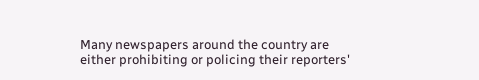Many newspapers around the country are either prohibiting or policing their reporters'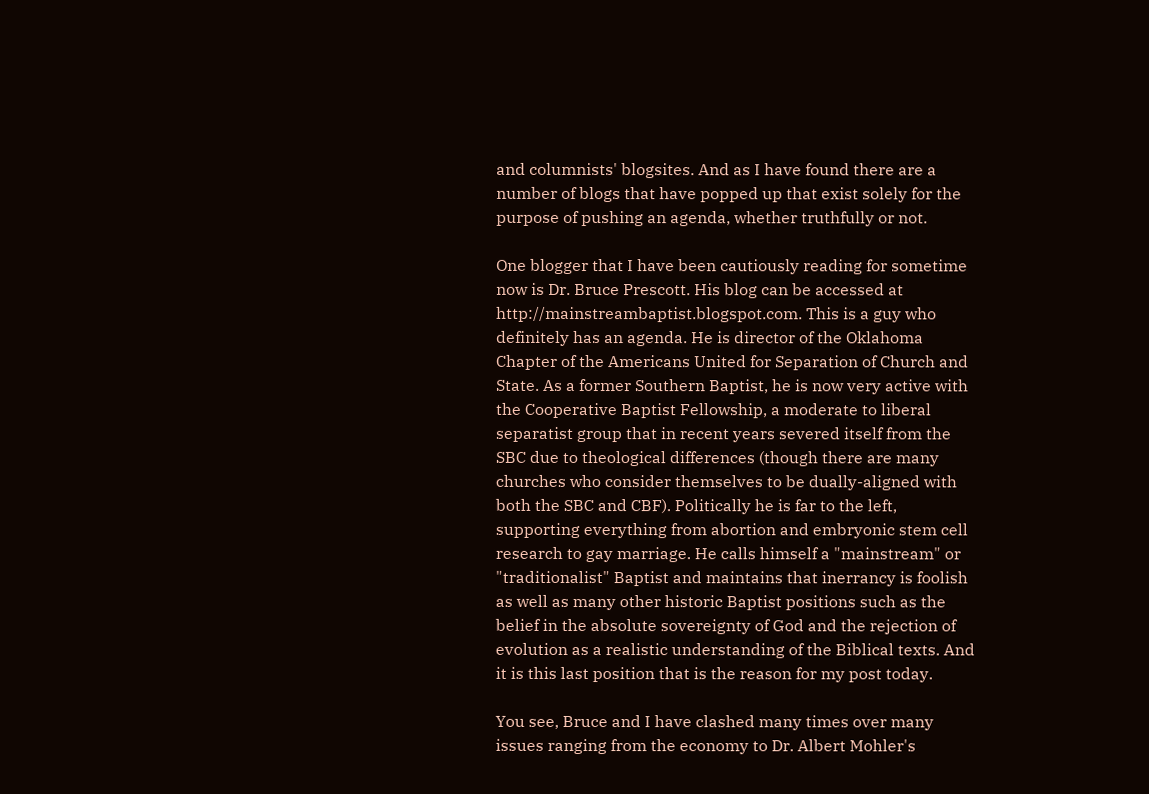and columnists' blogsites. And as I have found there are a number of blogs that have popped up that exist solely for the purpose of pushing an agenda, whether truthfully or not.

One blogger that I have been cautiously reading for sometime now is Dr. Bruce Prescott. His blog can be accessed at http://mainstreambaptist.blogspot.com. This is a guy who definitely has an agenda. He is director of the Oklahoma Chapter of the Americans United for Separation of Church and State. As a former Southern Baptist, he is now very active with the Cooperative Baptist Fellowship, a moderate to liberal separatist group that in recent years severed itself from the SBC due to theological differences (though there are many churches who consider themselves to be dually-aligned with both the SBC and CBF). Politically he is far to the left, supporting everything from abortion and embryonic stem cell research to gay marriage. He calls himself a "mainstream" or "traditionalist" Baptist and maintains that inerrancy is foolish as well as many other historic Baptist positions such as the belief in the absolute sovereignty of God and the rejection of evolution as a realistic understanding of the Biblical texts. And it is this last position that is the reason for my post today.

You see, Bruce and I have clashed many times over many issues ranging from the economy to Dr. Albert Mohler's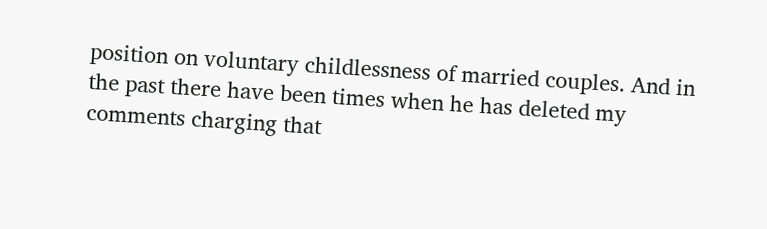position on voluntary childlessness of married couples. And in the past there have been times when he has deleted my comments charging that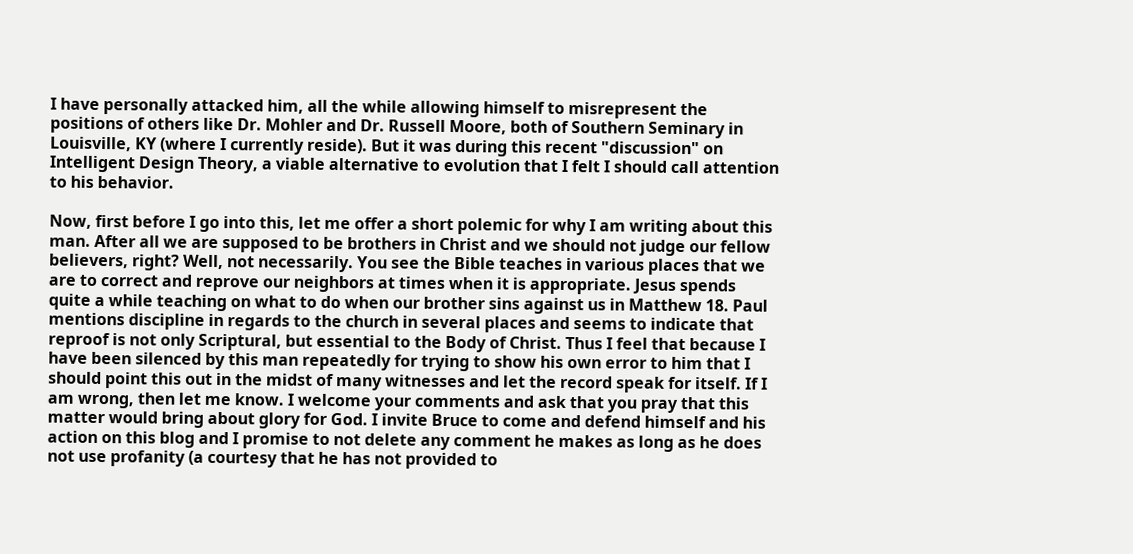I have personally attacked him, all the while allowing himself to misrepresent the positions of others like Dr. Mohler and Dr. Russell Moore, both of Southern Seminary in Louisville, KY (where I currently reside). But it was during this recent "discussion" on Intelligent Design Theory, a viable alternative to evolution that I felt I should call attention to his behavior.

Now, first before I go into this, let me offer a short polemic for why I am writing about this man. After all we are supposed to be brothers in Christ and we should not judge our fellow believers, right? Well, not necessarily. You see the Bible teaches in various places that we are to correct and reprove our neighbors at times when it is appropriate. Jesus spends quite a while teaching on what to do when our brother sins against us in Matthew 18. Paul mentions discipline in regards to the church in several places and seems to indicate that reproof is not only Scriptural, but essential to the Body of Christ. Thus I feel that because I have been silenced by this man repeatedly for trying to show his own error to him that I should point this out in the midst of many witnesses and let the record speak for itself. If I am wrong, then let me know. I welcome your comments and ask that you pray that this matter would bring about glory for God. I invite Bruce to come and defend himself and his action on this blog and I promise to not delete any comment he makes as long as he does not use profanity (a courtesy that he has not provided to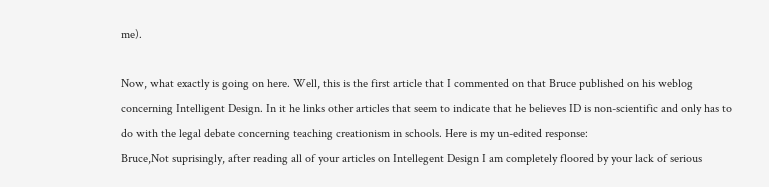me).

Now, what exactly is going on here. Well, this is the first article that I commented on that Bruce published on his weblog concerning Intelligent Design. In it he links other articles that seem to indicate that he believes ID is non-scientific and only has to do with the legal debate concerning teaching creationism in schools. Here is my un-edited response:
Bruce,Not suprisingly, after reading all of your articles on Intellegent Design I am completely floored by your lack of serious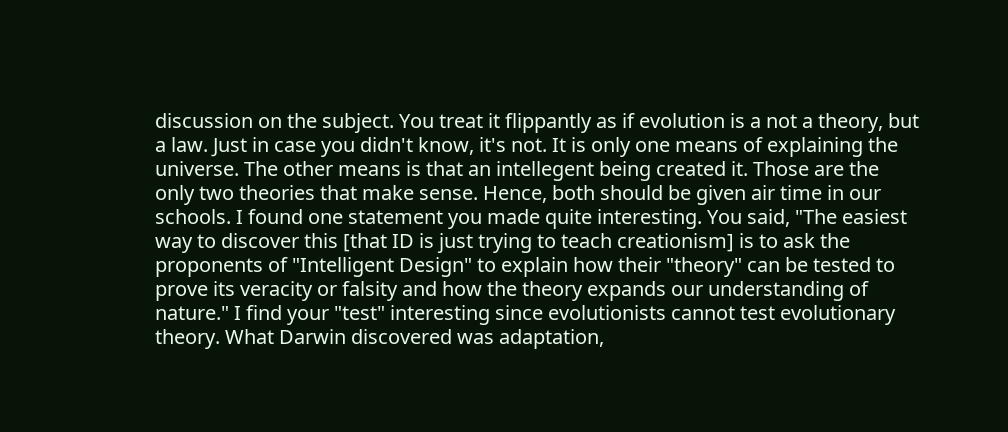discussion on the subject. You treat it flippantly as if evolution is a not a theory, but a law. Just in case you didn't know, it's not. It is only one means of explaining the universe. The other means is that an intellegent being created it. Those are the only two theories that make sense. Hence, both should be given air time in our schools. I found one statement you made quite interesting. You said, "The easiest way to discover this [that ID is just trying to teach creationism] is to ask the proponents of "Intelligent Design" to explain how their "theory" can be tested to prove its veracity or falsity and how the theory expands our understanding of nature." I find your "test" interesting since evolutionists cannot test evolutionary theory. What Darwin discovered was adaptation,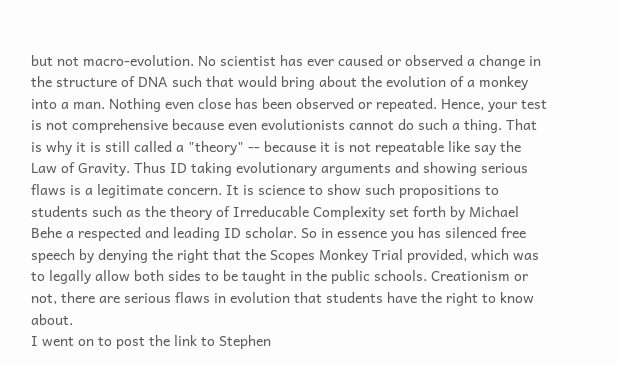but not macro-evolution. No scientist has ever caused or observed a change in the structure of DNA such that would bring about the evolution of a monkey into a man. Nothing even close has been observed or repeated. Hence, your test is not comprehensive because even evolutionists cannot do such a thing. That is why it is still called a "theory" -- because it is not repeatable like say the Law of Gravity. Thus ID taking evolutionary arguments and showing serious flaws is a legitimate concern. It is science to show such propositions to students such as the theory of Irreducable Complexity set forth by Michael Behe a respected and leading ID scholar. So in essence you has silenced free speech by denying the right that the Scopes Monkey Trial provided, which was to legally allow both sides to be taught in the public schools. Creationism or not, there are serious flaws in evolution that students have the right to know about.
I went on to post the link to Stephen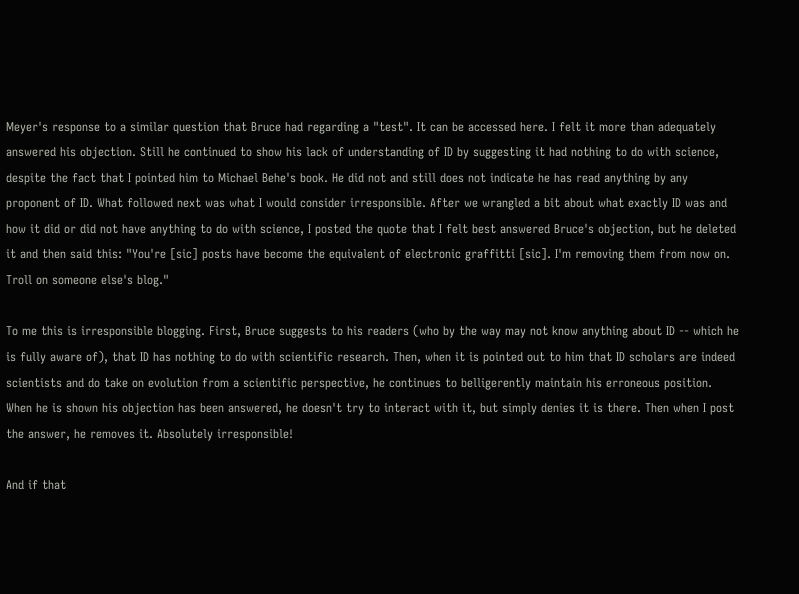Meyer's response to a similar question that Bruce had regarding a "test". It can be accessed here. I felt it more than adequately answered his objection. Still he continued to show his lack of understanding of ID by suggesting it had nothing to do with science, despite the fact that I pointed him to Michael Behe's book. He did not and still does not indicate he has read anything by any proponent of ID. What followed next was what I would consider irresponsible. After we wrangled a bit about what exactly ID was and how it did or did not have anything to do with science, I posted the quote that I felt best answered Bruce's objection, but he deleted it and then said this: "You're [sic] posts have become the equivalent of electronic graffitti [sic]. I'm removing them from now on. Troll on someone else's blog."

To me this is irresponsible blogging. First, Bruce suggests to his readers (who by the way may not know anything about ID -- which he is fully aware of), that ID has nothing to do with scientific research. Then, when it is pointed out to him that ID scholars are indeed scientists and do take on evolution from a scientific perspective, he continues to belligerently maintain his erroneous position. When he is shown his objection has been answered, he doesn't try to interact with it, but simply denies it is there. Then when I post the answer, he removes it. Absolutely irresponsible!

And if that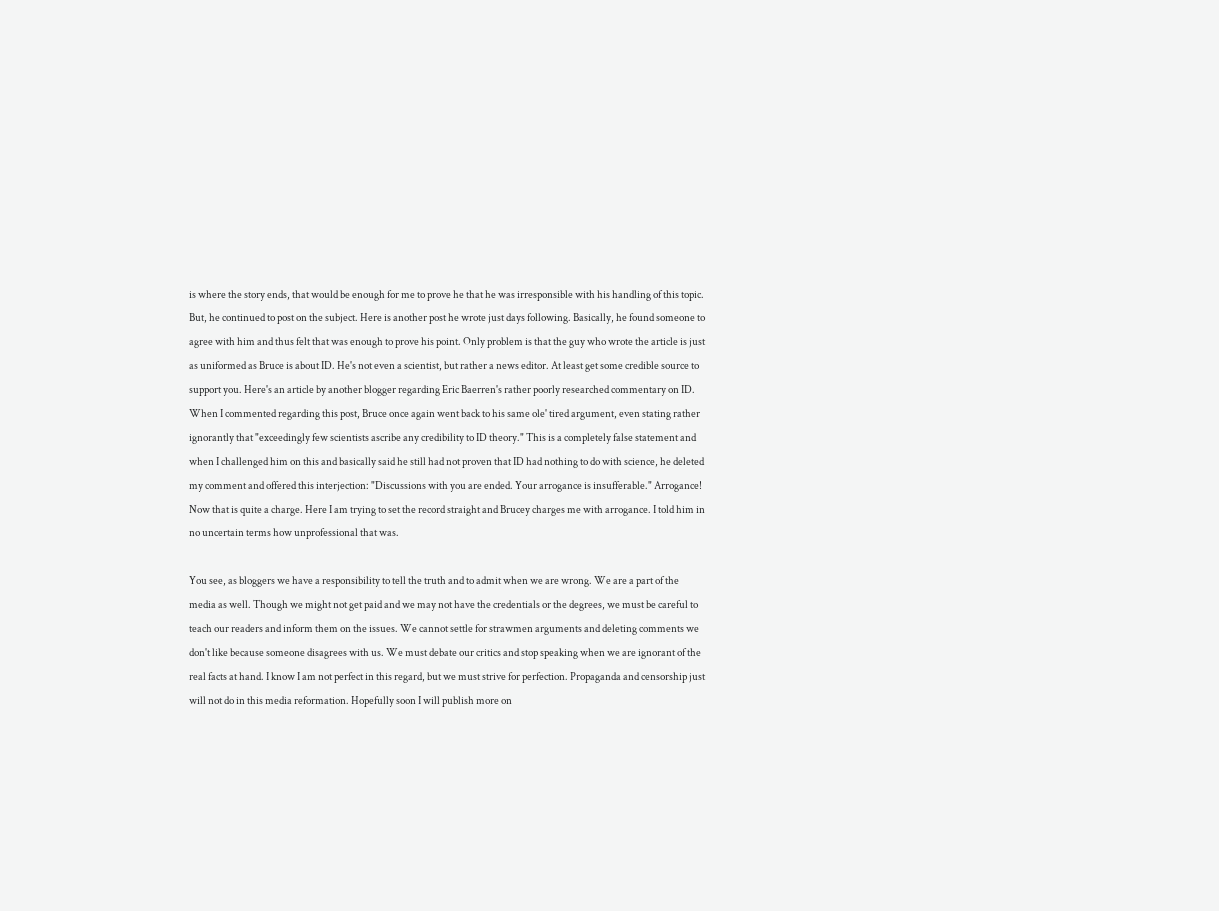is where the story ends, that would be enough for me to prove he that he was irresponsible with his handling of this topic. But, he continued to post on the subject. Here is another post he wrote just days following. Basically, he found someone to agree with him and thus felt that was enough to prove his point. Only problem is that the guy who wrote the article is just as uniformed as Bruce is about ID. He's not even a scientist, but rather a news editor. At least get some credible source to support you. Here's an article by another blogger regarding Eric Baerren's rather poorly researched commentary on ID. When I commented regarding this post, Bruce once again went back to his same ole' tired argument, even stating rather ignorantly that "exceedingly few scientists ascribe any credibility to ID theory." This is a completely false statement and when I challenged him on this and basically said he still had not proven that ID had nothing to do with science, he deleted my comment and offered this interjection: "Discussions with you are ended. Your arrogance is insufferable." Arrogance! Now that is quite a charge. Here I am trying to set the record straight and Brucey charges me with arrogance. I told him in no uncertain terms how unprofessional that was.

You see, as bloggers we have a responsibility to tell the truth and to admit when we are wrong. We are a part of the media as well. Though we might not get paid and we may not have the credentials or the degrees, we must be careful to teach our readers and inform them on the issues. We cannot settle for strawmen arguments and deleting comments we don't like because someone disagrees with us. We must debate our critics and stop speaking when we are ignorant of the real facts at hand. I know I am not perfect in this regard, but we must strive for perfection. Propaganda and censorship just will not do in this media reformation. Hopefully soon I will publish more on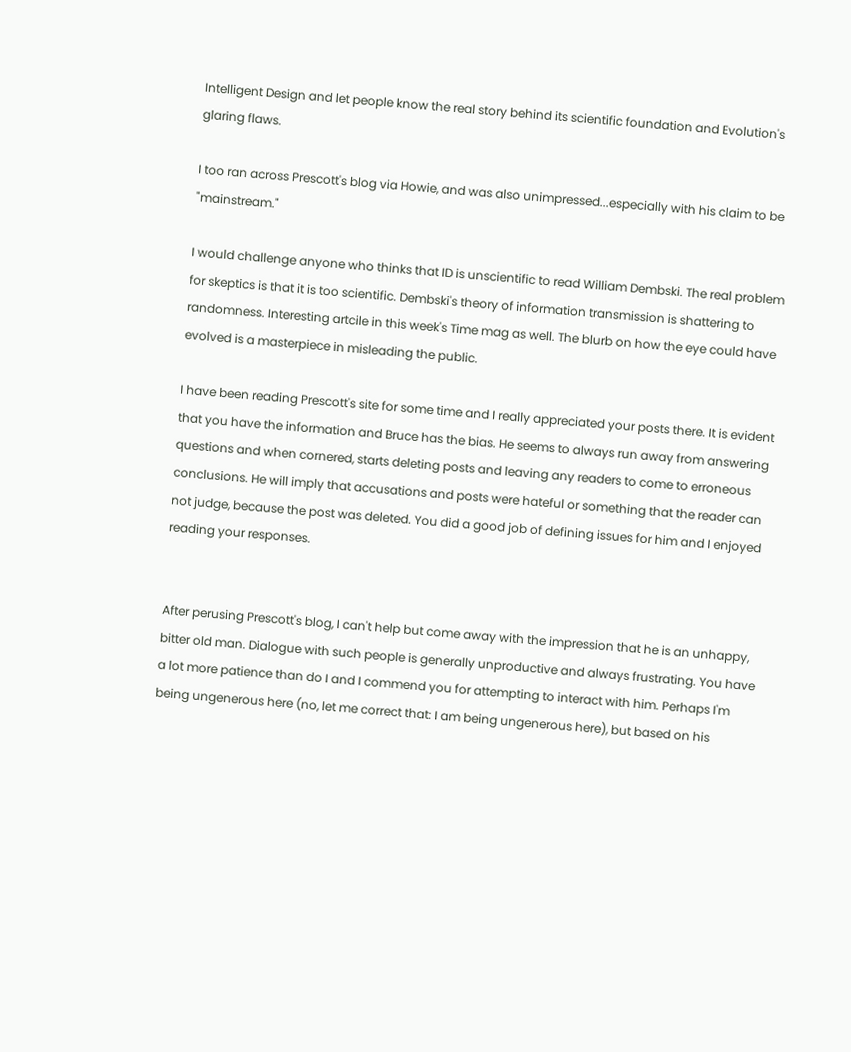Intelligent Design and let people know the real story behind its scientific foundation and Evolution's glaring flaws.

I too ran across Prescott's blog via Howie, and was also unimpressed...especially with his claim to be "mainstream."

I would challenge anyone who thinks that ID is unscientific to read William Dembski. The real problem for skeptics is that it is too scientific. Dembski's theory of information transmission is shattering to randomness. Interesting artcile in this week's Time mag as well. The blurb on how the eye could have evolved is a masterpiece in misleading the public.

I have been reading Prescott's site for some time and I really appreciated your posts there. It is evident that you have the information and Bruce has the bias. He seems to always run away from answering questions and when cornered, starts deleting posts and leaving any readers to come to erroneous conclusions. He will imply that accusations and posts were hateful or something that the reader can not judge, because the post was deleted. You did a good job of defining issues for him and I enjoyed reading your responses.


After perusing Prescott's blog, I can't help but come away with the impression that he is an unhappy, bitter old man. Dialogue with such people is generally unproductive and always frustrating. You have a lot more patience than do I and I commend you for attempting to interact with him. Perhaps I'm being ungenerous here (no, let me correct that: I am being ungenerous here), but based on his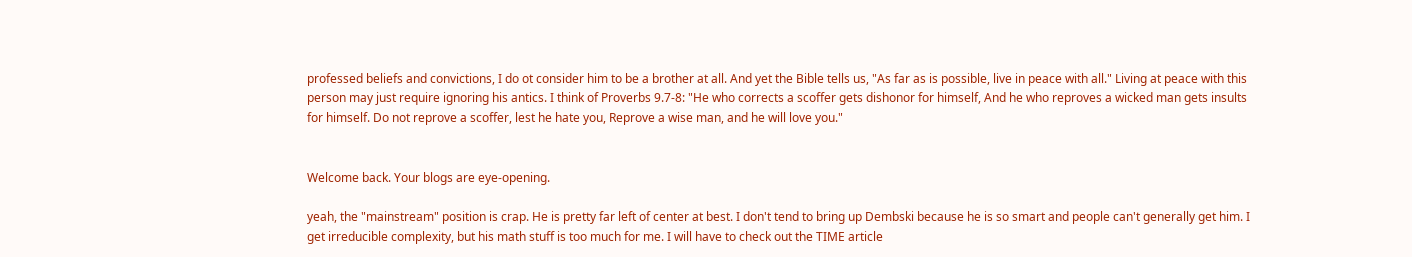professed beliefs and convictions, I do ot consider him to be a brother at all. And yet the Bible tells us, "As far as is possible, live in peace with all." Living at peace with this person may just require ignoring his antics. I think of Proverbs 9.7-8: "He who corrects a scoffer gets dishonor for himself, And he who reproves a wicked man gets insults for himself. Do not reprove a scoffer, lest he hate you, Reprove a wise man, and he will love you."


Welcome back. Your blogs are eye-opening.

yeah, the "mainstream" position is crap. He is pretty far left of center at best. I don't tend to bring up Dembski because he is so smart and people can't generally get him. I get irreducible complexity, but his math stuff is too much for me. I will have to check out the TIME article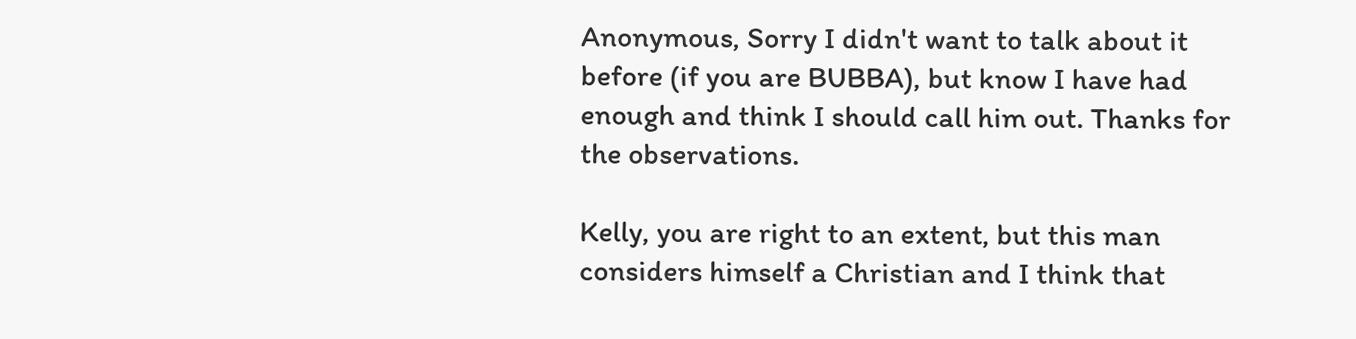Anonymous, Sorry I didn't want to talk about it before (if you are BUBBA), but know I have had enough and think I should call him out. Thanks for the observations.

Kelly, you are right to an extent, but this man considers himself a Christian and I think that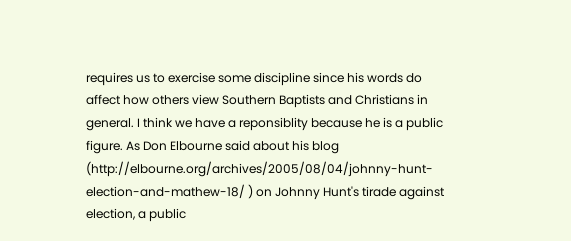requires us to exercise some discipline since his words do affect how others view Southern Baptists and Christians in general. I think we have a reponsiblity because he is a public figure. As Don Elbourne said about his blog (http://elbourne.org/archives/2005/08/04/johnny-hunt-election-and-mathew-18/ ) on Johnny Hunt's tirade against election, a public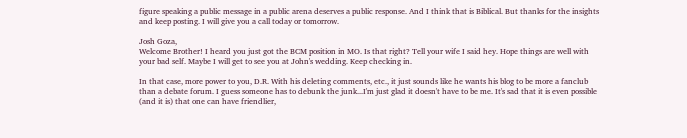figure speaking a public message in a public arena deserves a public response. And I think that is Biblical. But thanks for the insights and keep posting. I will give you a call today or tomorrow.

Josh Goza,
Welcome Brother! I heard you just got the BCM position in MO. Is that right? Tell your wife I said hey. Hope things are well with your bad self. Maybe I will get to see you at John's wedding. Keep checking in.

In that case, more power to you, D.R. With his deleting comments, etc., it just sounds like he wants his blog to be more a fanclub than a debate forum. I guess someone has to debunk the junk...I'm just glad it doesn't have to be me. It's sad that it is even possible (and it is) that one can have friendlier,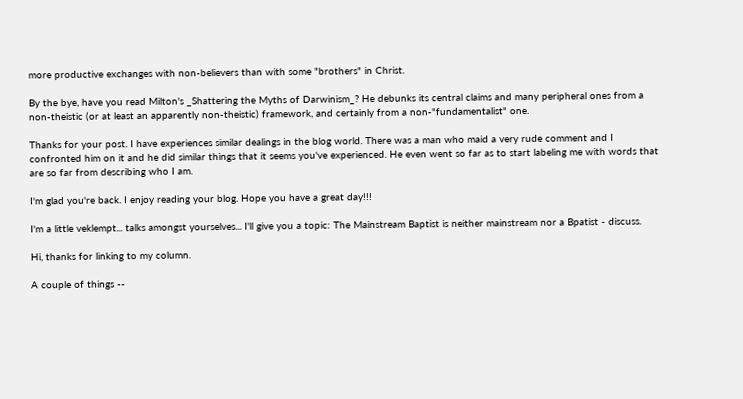more productive exchanges with non-believers than with some "brothers" in Christ.

By the bye, have you read Milton's _Shattering the Myths of Darwinism_? He debunks its central claims and many peripheral ones from a non-theistic (or at least an apparently non-theistic) framework, and certainly from a non-"fundamentalist" one.

Thanks for your post. I have experiences similar dealings in the blog world. There was a man who maid a very rude comment and I confronted him on it and he did similar things that it seems you've experienced. He even went so far as to start labeling me with words that are so far from describing who I am.

I'm glad you're back. I enjoy reading your blog. Hope you have a great day!!!

I'm a little veklempt... talks amongst yourselves... I'll give you a topic: The Mainstream Baptist is neither mainstream nor a Bpatist - discuss.

Hi, thanks for linking to my column.

A couple of things --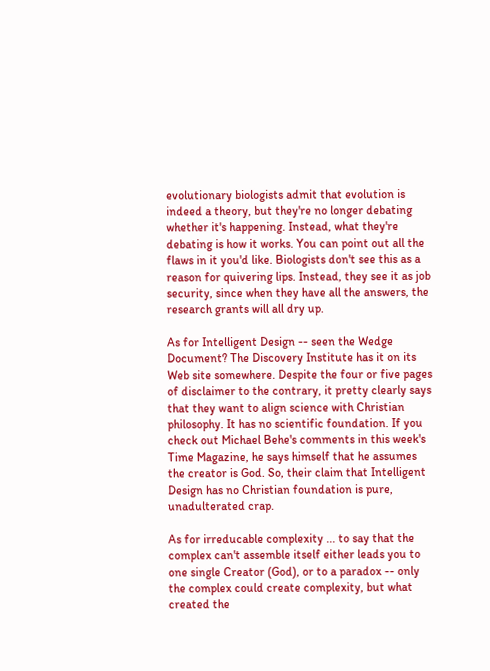evolutionary biologists admit that evolution is indeed a theory, but they're no longer debating whether it's happening. Instead, what they're debating is how it works. You can point out all the flaws in it you'd like. Biologists don't see this as a reason for quivering lips. Instead, they see it as job security, since when they have all the answers, the research grants will all dry up.

As for Intelligent Design -- seen the Wedge Document? The Discovery Institute has it on its Web site somewhere. Despite the four or five pages of disclaimer to the contrary, it pretty clearly says that they want to align science with Christian philosophy. It has no scientific foundation. If you check out Michael Behe's comments in this week's Time Magazine, he says himself that he assumes the creator is God. So, their claim that Intelligent Design has no Christian foundation is pure, unadulterated crap.

As for irreducable complexity ... to say that the complex can't assemble itself either leads you to one single Creator (God), or to a paradox -- only the complex could create complexity, but what created the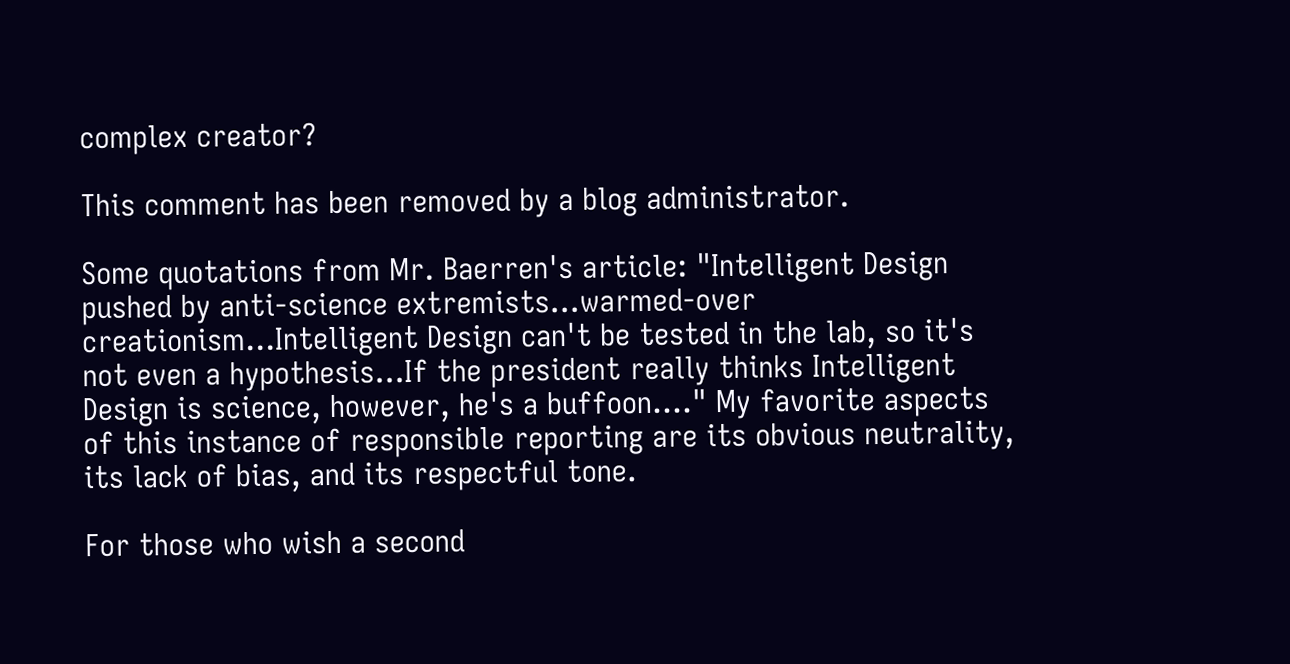complex creator?

This comment has been removed by a blog administrator.

Some quotations from Mr. Baerren's article: "Intelligent Design pushed by anti-science extremists...warmed-over creationism...Intelligent Design can't be tested in the lab, so it's not even a hypothesis...If the president really thinks Intelligent Design is science, however, he's a buffoon...." My favorite aspects of this instance of responsible reporting are its obvious neutrality, its lack of bias, and its respectful tone.

For those who wish a second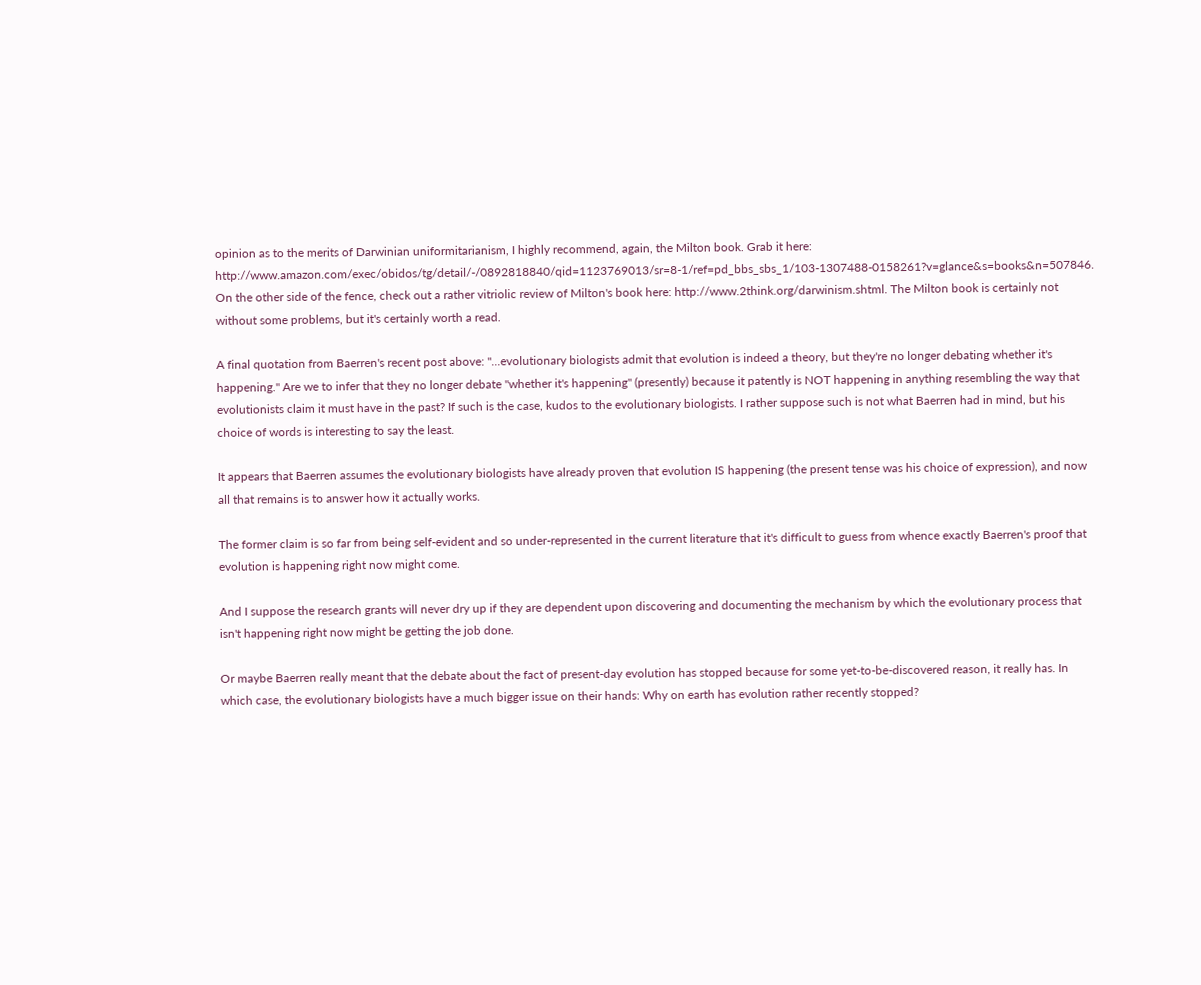opinion as to the merits of Darwinian uniformitarianism, I highly recommend, again, the Milton book. Grab it here: http://www.amazon.com/exec/obidos/tg/detail/-/0892818840/qid=1123769013/sr=8-1/ref=pd_bbs_sbs_1/103-1307488-0158261?v=glance&s=books&n=507846. On the other side of the fence, check out a rather vitriolic review of Milton's book here: http://www.2think.org/darwinism.shtml. The Milton book is certainly not without some problems, but it's certainly worth a read.

A final quotation from Baerren's recent post above: "...evolutionary biologists admit that evolution is indeed a theory, but they're no longer debating whether it's happening." Are we to infer that they no longer debate "whether it's happening" (presently) because it patently is NOT happening in anything resembling the way that evolutionists claim it must have in the past? If such is the case, kudos to the evolutionary biologists. I rather suppose such is not what Baerren had in mind, but his choice of words is interesting to say the least.

It appears that Baerren assumes the evolutionary biologists have already proven that evolution IS happening (the present tense was his choice of expression), and now all that remains is to answer how it actually works.

The former claim is so far from being self-evident and so under-represented in the current literature that it's difficult to guess from whence exactly Baerren's proof that evolution is happening right now might come.

And I suppose the research grants will never dry up if they are dependent upon discovering and documenting the mechanism by which the evolutionary process that isn't happening right now might be getting the job done.

Or maybe Baerren really meant that the debate about the fact of present-day evolution has stopped because for some yet-to-be-discovered reason, it really has. In which case, the evolutionary biologists have a much bigger issue on their hands: Why on earth has evolution rather recently stopped?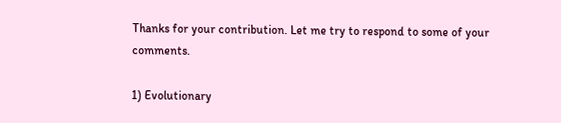Thanks for your contribution. Let me try to respond to some of your comments.

1) Evolutionary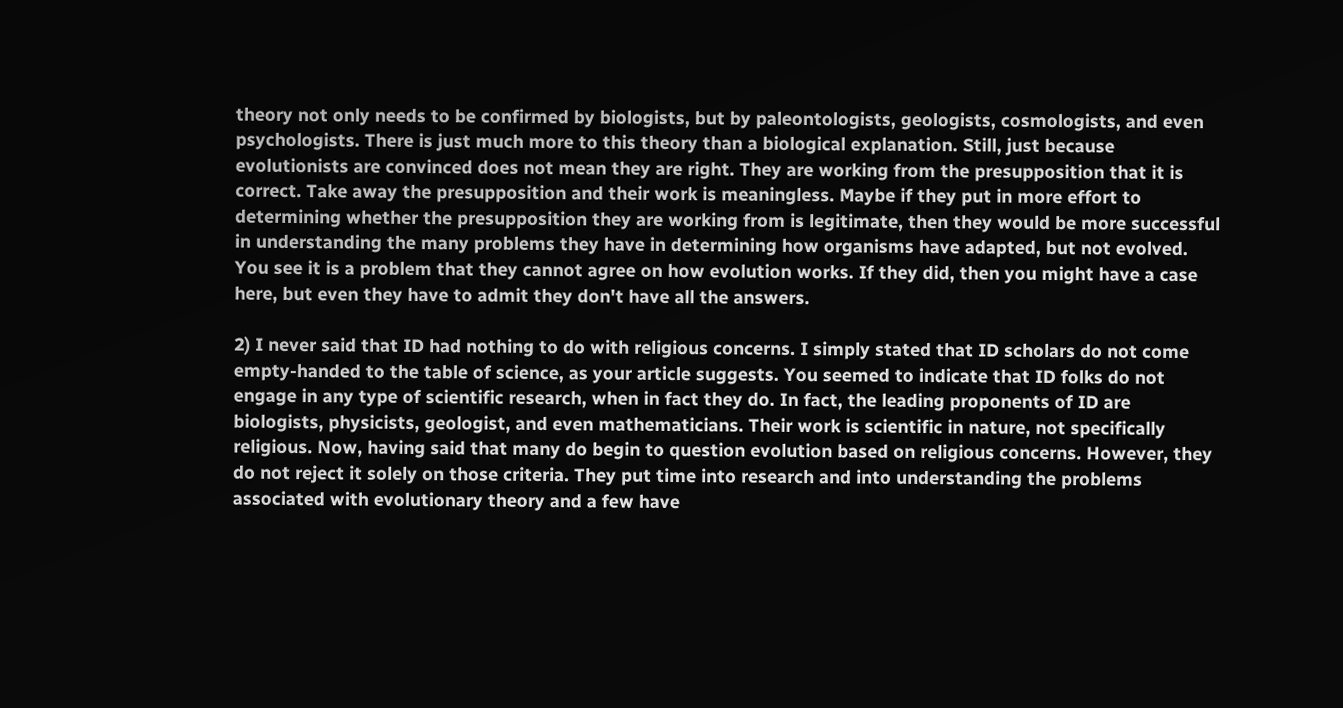theory not only needs to be confirmed by biologists, but by paleontologists, geologists, cosmologists, and even psychologists. There is just much more to this theory than a biological explanation. Still, just because evolutionists are convinced does not mean they are right. They are working from the presupposition that it is correct. Take away the presupposition and their work is meaningless. Maybe if they put in more effort to determining whether the presupposition they are working from is legitimate, then they would be more successful in understanding the many problems they have in determining how organisms have adapted, but not evolved. You see it is a problem that they cannot agree on how evolution works. If they did, then you might have a case here, but even they have to admit they don't have all the answers.

2) I never said that ID had nothing to do with religious concerns. I simply stated that ID scholars do not come empty-handed to the table of science, as your article suggests. You seemed to indicate that ID folks do not engage in any type of scientific research, when in fact they do. In fact, the leading proponents of ID are biologists, physicists, geologist, and even mathematicians. Their work is scientific in nature, not specifically religious. Now, having said that many do begin to question evolution based on religious concerns. However, they do not reject it solely on those criteria. They put time into research and into understanding the problems associated with evolutionary theory and a few have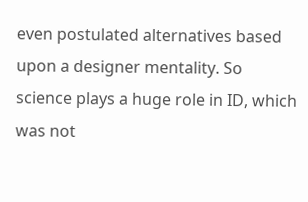even postulated alternatives based upon a designer mentality. So science plays a huge role in ID, which was not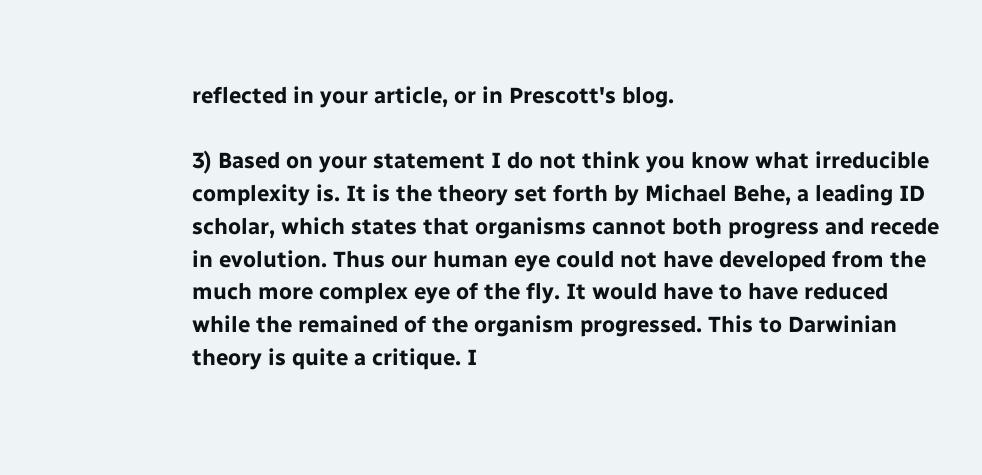reflected in your article, or in Prescott's blog.

3) Based on your statement I do not think you know what irreducible complexity is. It is the theory set forth by Michael Behe, a leading ID scholar, which states that organisms cannot both progress and recede in evolution. Thus our human eye could not have developed from the much more complex eye of the fly. It would have to have reduced while the remained of the organism progressed. This to Darwinian theory is quite a critique. I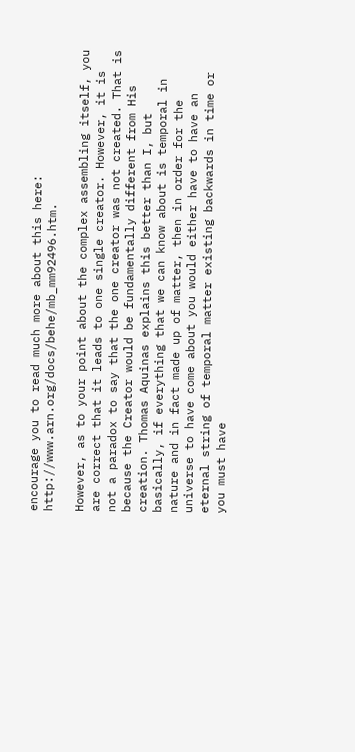encourage you to read much more about this here: http://www.arn.org/docs/behe/mb_mm92496.htm.

However, as to your point about the complex assembling itself, you are correct that it leads to one single creator. However, it is not a paradox to say that the one creator was not created. That is because the Creator would be fundamentally different from His creation. Thomas Aquinas explains this better than I, but basically, if everything that we can know about is temporal in nature and in fact made up of matter, then in order for the universe to have come about you would either have to have an eternal string of temporal matter existing backwards in time or you must have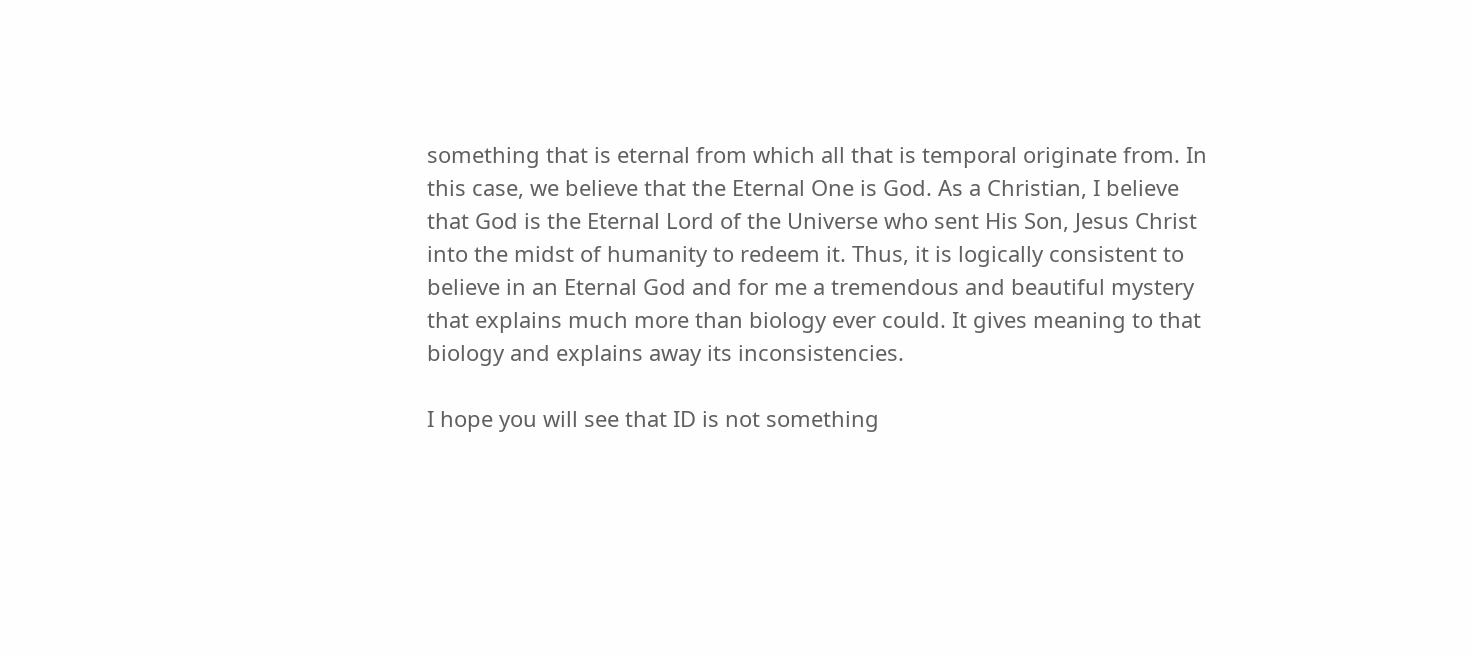something that is eternal from which all that is temporal originate from. In this case, we believe that the Eternal One is God. As a Christian, I believe that God is the Eternal Lord of the Universe who sent His Son, Jesus Christ into the midst of humanity to redeem it. Thus, it is logically consistent to believe in an Eternal God and for me a tremendous and beautiful mystery that explains much more than biology ever could. It gives meaning to that biology and explains away its inconsistencies.

I hope you will see that ID is not something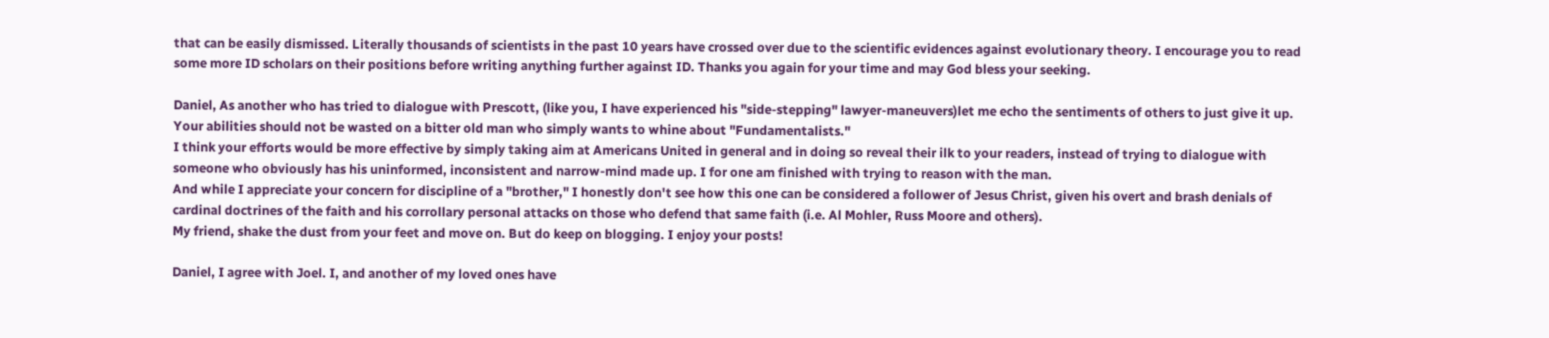that can be easily dismissed. Literally thousands of scientists in the past 10 years have crossed over due to the scientific evidences against evolutionary theory. I encourage you to read some more ID scholars on their positions before writing anything further against ID. Thanks you again for your time and may God bless your seeking.

Daniel, As another who has tried to dialogue with Prescott, (like you, I have experienced his "side-stepping" lawyer-maneuvers)let me echo the sentiments of others to just give it up. Your abilities should not be wasted on a bitter old man who simply wants to whine about "Fundamentalists."
I think your efforts would be more effective by simply taking aim at Americans United in general and in doing so reveal their ilk to your readers, instead of trying to dialogue with someone who obviously has his uninformed, inconsistent and narrow-mind made up. I for one am finished with trying to reason with the man.
And while I appreciate your concern for discipline of a "brother," I honestly don't see how this one can be considered a follower of Jesus Christ, given his overt and brash denials of cardinal doctrines of the faith and his corrollary personal attacks on those who defend that same faith (i.e. Al Mohler, Russ Moore and others).
My friend, shake the dust from your feet and move on. But do keep on blogging. I enjoy your posts!

Daniel, I agree with Joel. I, and another of my loved ones have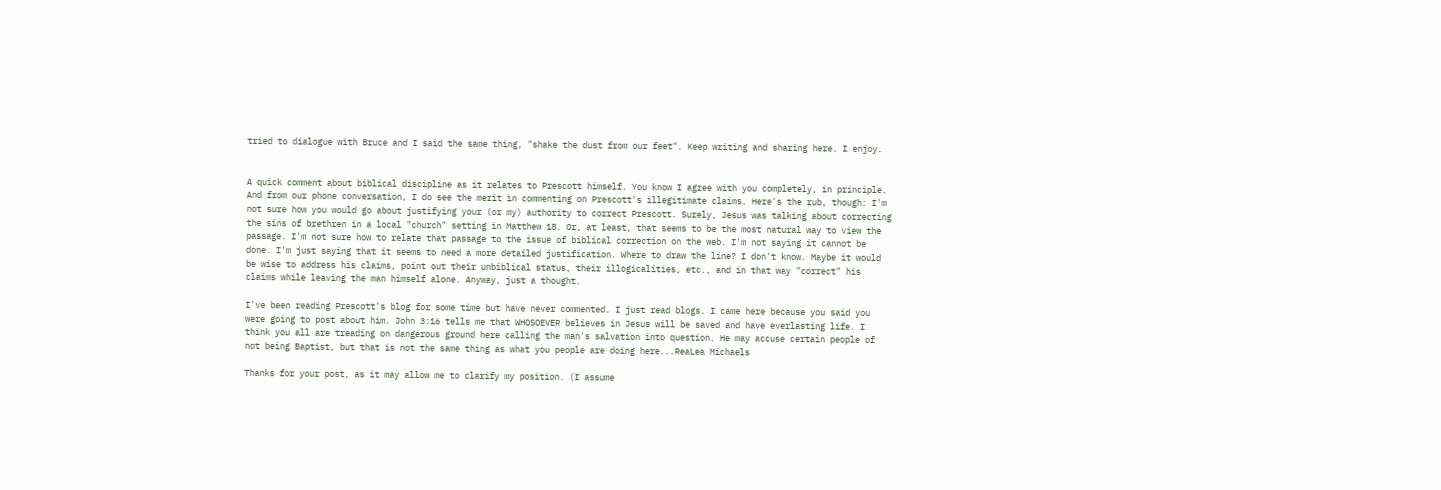tried to dialogue with Bruce and I said the same thing, "shake the dust from our feet". Keep writing and sharing here. I enjoy.


A quick comment about biblical discipline as it relates to Prescott himself. You know I agree with you completely, in principle. And from our phone conversation, I do see the merit in commenting on Prescott's illegitimate claims. Here's the rub, though: I'm not sure how you would go about justifying your (or my) authority to correct Prescott. Surely, Jesus was talking about correcting the sins of brethren in a local "church" setting in Matthew 18. Or, at least, that seems to be the most natural way to view the passage. I'm not sure how to relate that passage to the issue of biblical correction on the web. I'm not saying it cannot be done. I'm just saying that it seems to need a more detailed justification. Where to draw the line? I don't know. Maybe it would be wise to address his claims, point out their unbiblical status, their illogicalities, etc., and in that way "correct" his claims while leaving the man himself alone. Anyway, just a thought.

I've been reading Prescott's blog for some time but have never commented. I just read blogs. I came here because you said you were going to post about him. John 3:16 tells me that WHOSOEVER believes in Jesus will be saved and have everlasting life. I think you all are treading on dangerous ground here calling the man's salvation into question. He may accuse certain people of not being Baptist, but that is not the same thing as what you people are doing here...ReaLea Michaels

Thanks for your post, as it may allow me to clarify my position. (I assume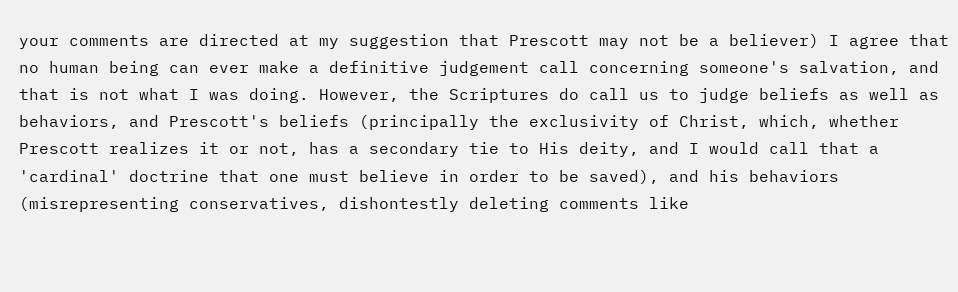your comments are directed at my suggestion that Prescott may not be a believer) I agree that no human being can ever make a definitive judgement call concerning someone's salvation, and that is not what I was doing. However, the Scriptures do call us to judge beliefs as well as behaviors, and Prescott's beliefs (principally the exclusivity of Christ, which, whether Prescott realizes it or not, has a secondary tie to His deity, and I would call that a 'cardinal' doctrine that one must believe in order to be saved), and his behaviors (misrepresenting conservatives, dishontestly deleting comments like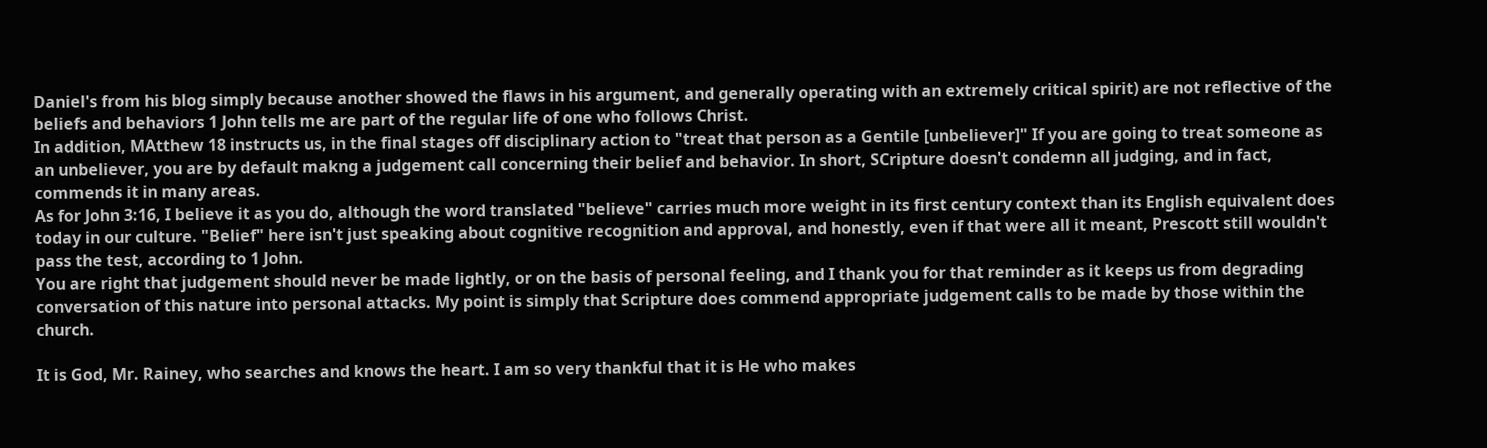Daniel's from his blog simply because another showed the flaws in his argument, and generally operating with an extremely critical spirit) are not reflective of the beliefs and behaviors 1 John tells me are part of the regular life of one who follows Christ.
In addition, MAtthew 18 instructs us, in the final stages off disciplinary action to "treat that person as a Gentile [unbeliever]" If you are going to treat someone as an unbeliever, you are by default makng a judgement call concerning their belief and behavior. In short, SCripture doesn't condemn all judging, and in fact, commends it in many areas.
As for John 3:16, I believe it as you do, although the word translated "believe" carries much more weight in its first century context than its English equivalent does today in our culture. "Belief" here isn't just speaking about cognitive recognition and approval, and honestly, even if that were all it meant, Prescott still wouldn't pass the test, according to 1 John.
You are right that judgement should never be made lightly, or on the basis of personal feeling, and I thank you for that reminder as it keeps us from degrading conversation of this nature into personal attacks. My point is simply that Scripture does commend appropriate judgement calls to be made by those within the church.

It is God, Mr. Rainey, who searches and knows the heart. I am so very thankful that it is He who makes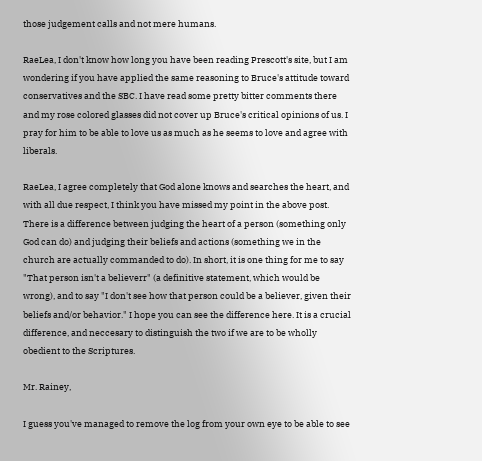those judgement calls and not mere humans.

RaeLea, I don't know how long you have been reading Prescott's site, but I am wondering if you have applied the same reasoning to Bruce's attitude toward conservatives and the SBC. I have read some pretty bitter comments there and my rose colored glasses did not cover up Bruce's critical opinions of us. I pray for him to be able to love us as much as he seems to love and agree with liberals.

RaeLea, I agree completely that God alone knows and searches the heart, and with all due respect, I think you have missed my point in the above post. There is a difference between judging the heart of a person (something only God can do) and judging their beliefs and actions (something we in the church are actually commanded to do). In short, it is one thing for me to say "That person isn't a believerr" (a definitive statement, which would be wrong), and to say "I don't see how that person could be a believer, given their beliefs and/or behavior." I hope you can see the difference here. It is a crucial difference, and neccesary to distinguish the two if we are to be wholly obedient to the Scriptures.

Mr. Rainey,

I guess you've managed to remove the log from your own eye to be able to see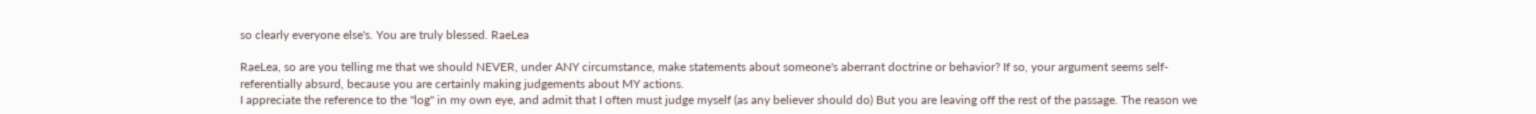so clearly everyone else's. You are truly blessed. RaeLea

RaeLea, so are you telling me that we should NEVER, under ANY circumstance, make statements about someone's aberrant doctrine or behavior? If so, your argument seems self-referentially absurd, because you are certainly making judgements about MY actions.
I appreciate the reference to the "log" in my own eye, and admit that I often must judge myself (as any believer should do) But you are leaving off the rest of the passage. The reason we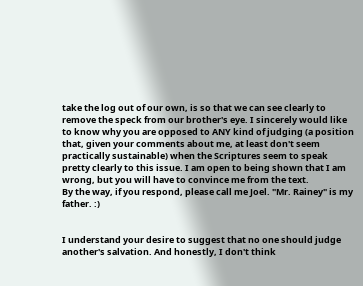take the log out of our own, is so that we can see clearly to remove the speck from our brother's eye. I sincerely would like to know why you are opposed to ANY kind of judging (a position that, given your comments about me, at least don't seem practically sustainable) when the Scriptures seem to speak pretty clearly to this issue. I am open to being shown that I am wrong, but you will have to convince me from the text.
By the way, if you respond, please call me Joel. "Mr. Rainey" is my father. :)


I understand your desire to suggest that no one should judge another's salvation. And honestly, I don't think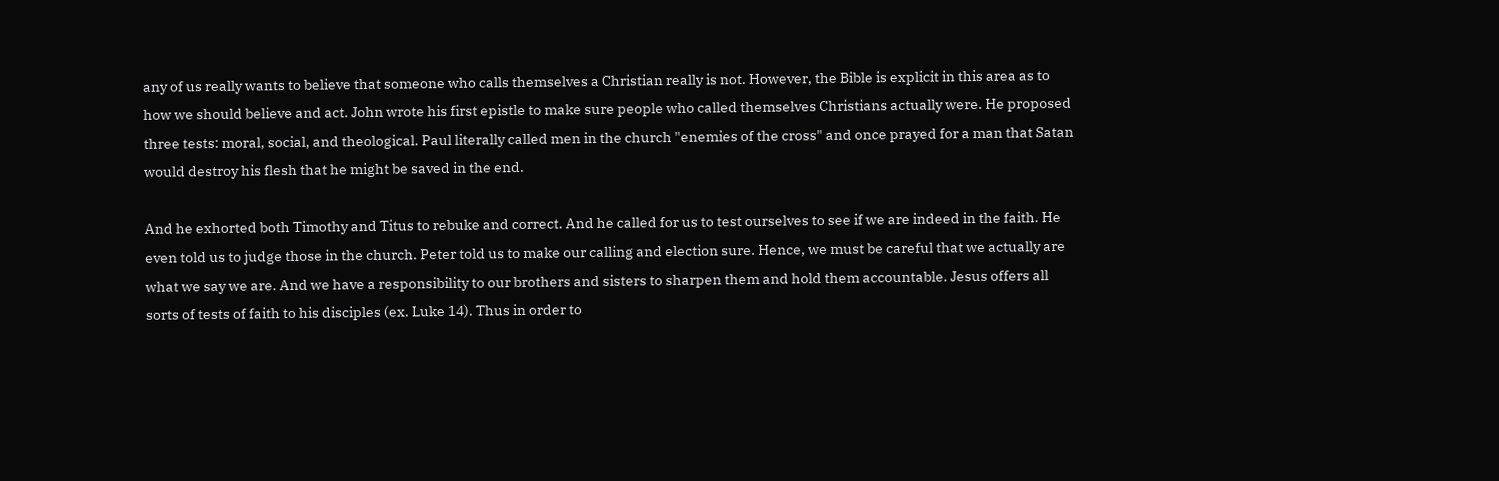any of us really wants to believe that someone who calls themselves a Christian really is not. However, the Bible is explicit in this area as to how we should believe and act. John wrote his first epistle to make sure people who called themselves Christians actually were. He proposed three tests: moral, social, and theological. Paul literally called men in the church "enemies of the cross" and once prayed for a man that Satan would destroy his flesh that he might be saved in the end.

And he exhorted both Timothy and Titus to rebuke and correct. And he called for us to test ourselves to see if we are indeed in the faith. He even told us to judge those in the church. Peter told us to make our calling and election sure. Hence, we must be careful that we actually are what we say we are. And we have a responsibility to our brothers and sisters to sharpen them and hold them accountable. Jesus offers all sorts of tests of faith to his disciples (ex. Luke 14). Thus in order to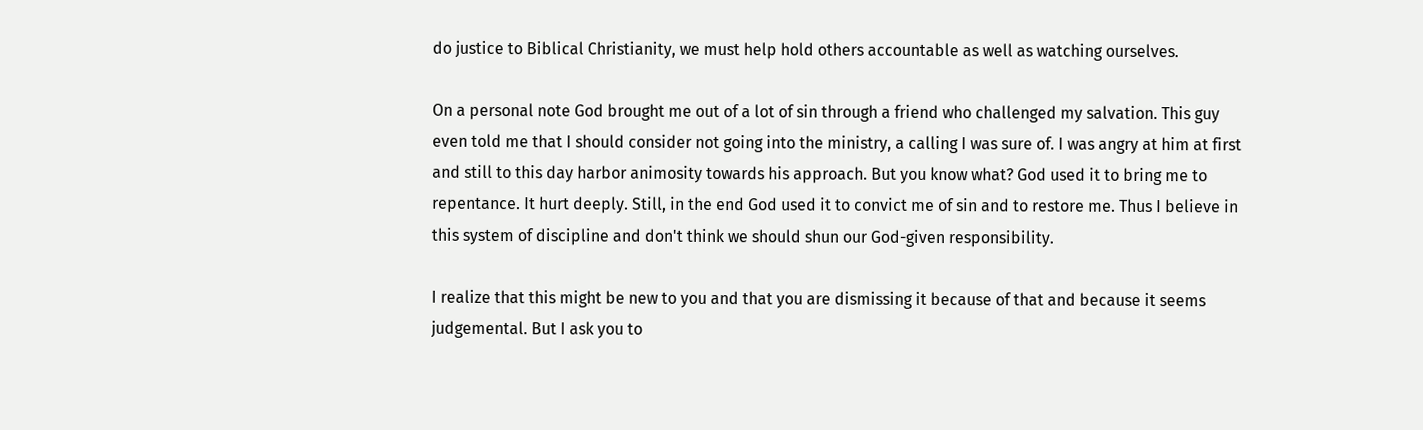do justice to Biblical Christianity, we must help hold others accountable as well as watching ourselves.

On a personal note God brought me out of a lot of sin through a friend who challenged my salvation. This guy even told me that I should consider not going into the ministry, a calling I was sure of. I was angry at him at first and still to this day harbor animosity towards his approach. But you know what? God used it to bring me to repentance. It hurt deeply. Still, in the end God used it to convict me of sin and to restore me. Thus I believe in this system of discipline and don't think we should shun our God-given responsibility.

I realize that this might be new to you and that you are dismissing it because of that and because it seems judgemental. But I ask you to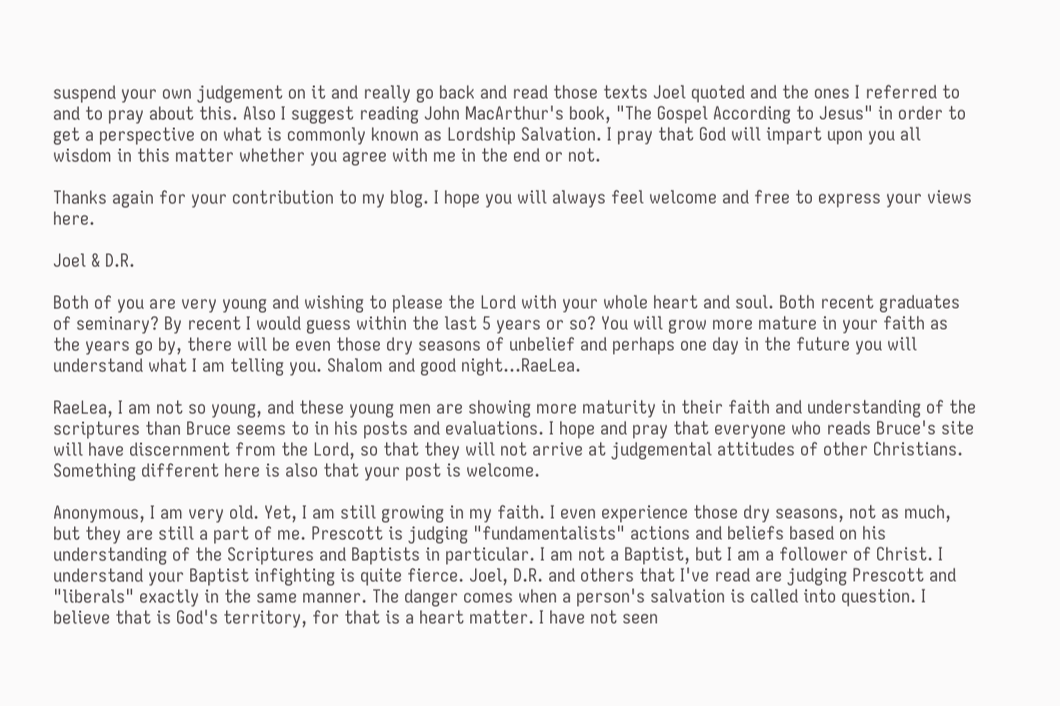suspend your own judgement on it and really go back and read those texts Joel quoted and the ones I referred to and to pray about this. Also I suggest reading John MacArthur's book, "The Gospel According to Jesus" in order to get a perspective on what is commonly known as Lordship Salvation. I pray that God will impart upon you all wisdom in this matter whether you agree with me in the end or not.

Thanks again for your contribution to my blog. I hope you will always feel welcome and free to express your views here.

Joel & D.R.

Both of you are very young and wishing to please the Lord with your whole heart and soul. Both recent graduates of seminary? By recent I would guess within the last 5 years or so? You will grow more mature in your faith as the years go by, there will be even those dry seasons of unbelief and perhaps one day in the future you will understand what I am telling you. Shalom and good night...RaeLea.

RaeLea, I am not so young, and these young men are showing more maturity in their faith and understanding of the scriptures than Bruce seems to in his posts and evaluations. I hope and pray that everyone who reads Bruce's site will have discernment from the Lord, so that they will not arrive at judgemental attitudes of other Christians. Something different here is also that your post is welcome.

Anonymous, I am very old. Yet, I am still growing in my faith. I even experience those dry seasons, not as much, but they are still a part of me. Prescott is judging "fundamentalists" actions and beliefs based on his understanding of the Scriptures and Baptists in particular. I am not a Baptist, but I am a follower of Christ. I understand your Baptist infighting is quite fierce. Joel, D.R. and others that I've read are judging Prescott and "liberals" exactly in the same manner. The danger comes when a person's salvation is called into question. I believe that is God's territory, for that is a heart matter. I have not seen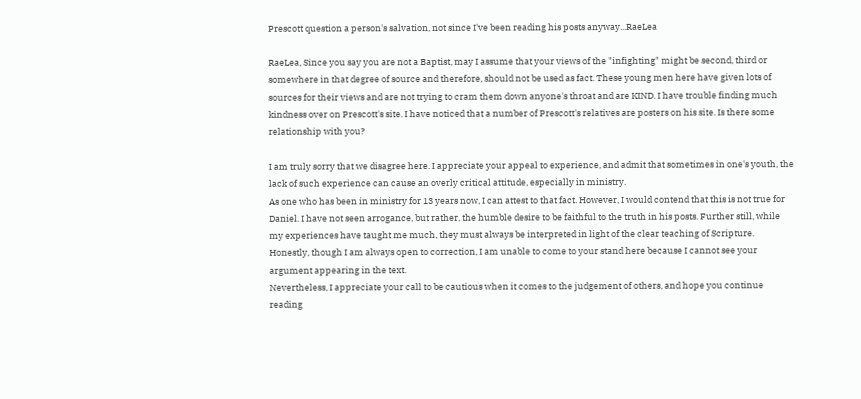Prescott question a person's salvation, not since I've been reading his posts anyway...RaeLea

RaeLea, Since you say you are not a Baptist, may I assume that your views of the "infighting" might be second, third or somewhere in that degree of source and therefore, should not be used as fact. These young men here have given lots of sources for their views and are not trying to cram them down anyone's throat and are KIND. I have trouble finding much kindness over on Prescott's site. I have noticed that a number of Prescott's relatives are posters on his site. Is there some relationship with you?

I am truly sorry that we disagree here. I appreciate your appeal to experience, and admit that sometimes in one's youth, the lack of such experience can cause an overly critical attitude, especially in ministry.
As one who has been in ministry for 13 years now, I can attest to that fact. However, I would contend that this is not true for Daniel. I have not seen arrogance, but rather, the humble desire to be faithful to the truth in his posts. Further still, while my experiences have taught me much, they must always be interpreted in light of the clear teaching of Scripture. Honestly, though I am always open to correction, I am unable to come to your stand here because I cannot see your argument appearing in the text.
Nevertheless, I appreciate your call to be cautious when it comes to the judgement of others, and hope you continue reading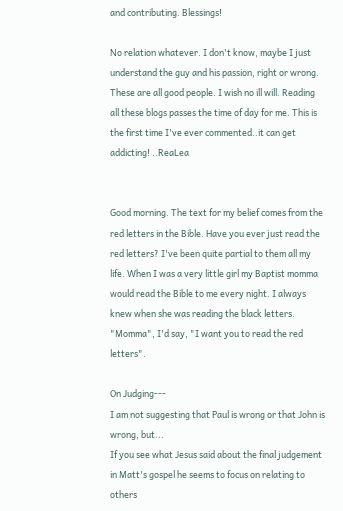and contributing. Blessings!

No relation whatever. I don't know, maybe I just understand the guy and his passion, right or wrong. These are all good people. I wish no ill will. Reading all these blogs passes the time of day for me. This is the first time I've ever commented..it can get addicting! ..ReaLea


Good morning. The text for my belief comes from the red letters in the Bible. Have you ever just read the red letters? I've been quite partial to them all my life. When I was a very little girl my Baptist momma would read the Bible to me every night. I always knew when she was reading the black letters. "Momma", I'd say, "I want you to read the red letters".

On Judging---
I am not suggesting that Paul is wrong or that John is wrong, but...
If you see what Jesus said about the final judgement in Matt's gospel he seems to focus on relating to others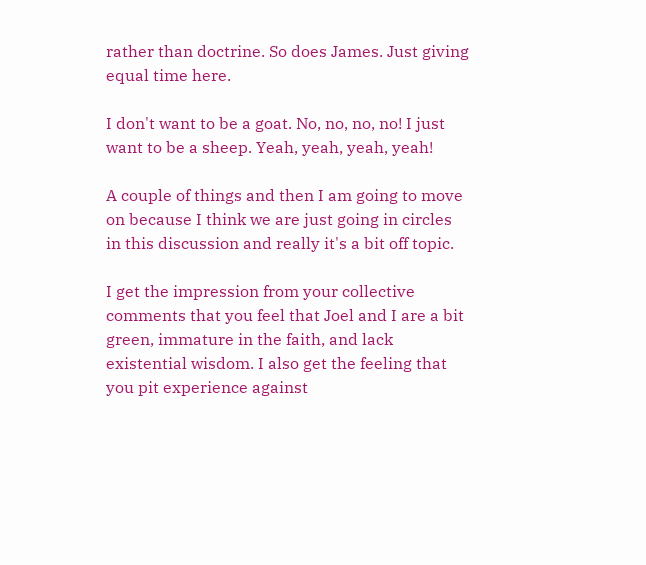rather than doctrine. So does James. Just giving equal time here.

I don't want to be a goat. No, no, no, no! I just want to be a sheep. Yeah, yeah, yeah, yeah!

A couple of things and then I am going to move on because I think we are just going in circles in this discussion and really it's a bit off topic.

I get the impression from your collective comments that you feel that Joel and I are a bit green, immature in the faith, and lack existential wisdom. I also get the feeling that you pit experience against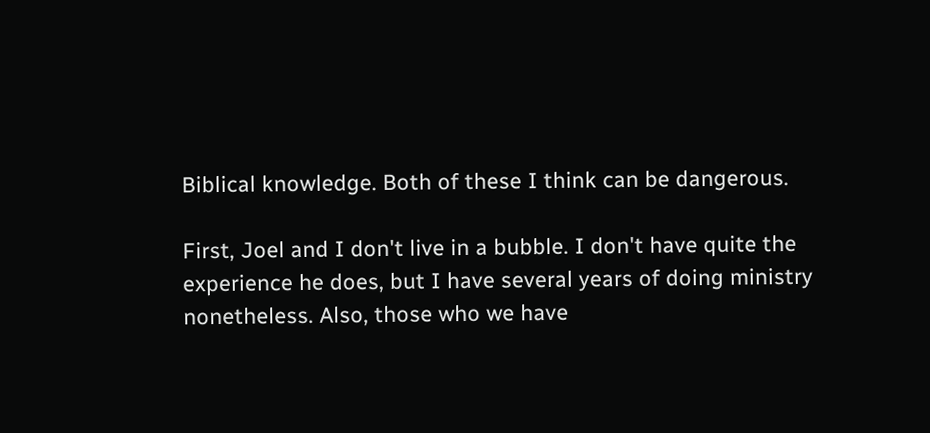Biblical knowledge. Both of these I think can be dangerous.

First, Joel and I don't live in a bubble. I don't have quite the experience he does, but I have several years of doing ministry nonetheless. Also, those who we have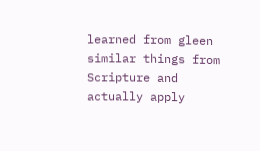learned from gleen similar things from Scripture and actually apply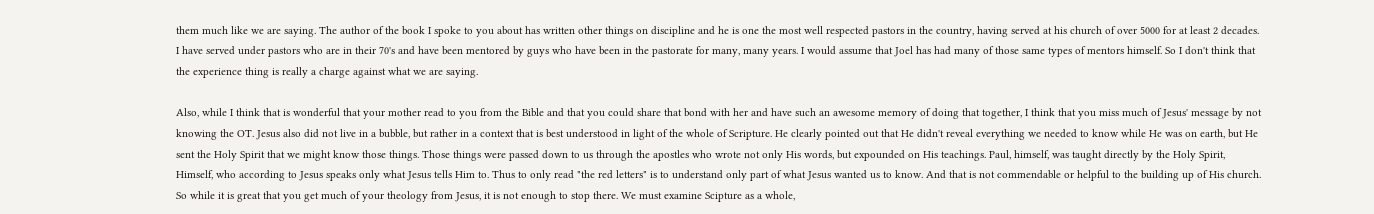them much like we are saying. The author of the book I spoke to you about has written other things on discipline and he is one the most well respected pastors in the country, having served at his church of over 5000 for at least 2 decades. I have served under pastors who are in their 70's and have been mentored by guys who have been in the pastorate for many, many years. I would assume that Joel has had many of those same types of mentors himself. So I don't think that the experience thing is really a charge against what we are saying.

Also, while I think that is wonderful that your mother read to you from the Bible and that you could share that bond with her and have such an awesome memory of doing that together, I think that you miss much of Jesus' message by not knowing the OT. Jesus also did not live in a bubble, but rather in a context that is best understood in light of the whole of Scripture. He clearly pointed out that He didn't reveal everything we needed to know while He was on earth, but He sent the Holy Spirit that we might know those things. Those things were passed down to us through the apostles who wrote not only His words, but expounded on His teachings. Paul, himself, was taught directly by the Holy Spirit, Himself, who according to Jesus speaks only what Jesus tells Him to. Thus to only read "the red letters" is to understand only part of what Jesus wanted us to know. And that is not commendable or helpful to the building up of His church. So while it is great that you get much of your theology from Jesus, it is not enough to stop there. We must examine Scipture as a whole,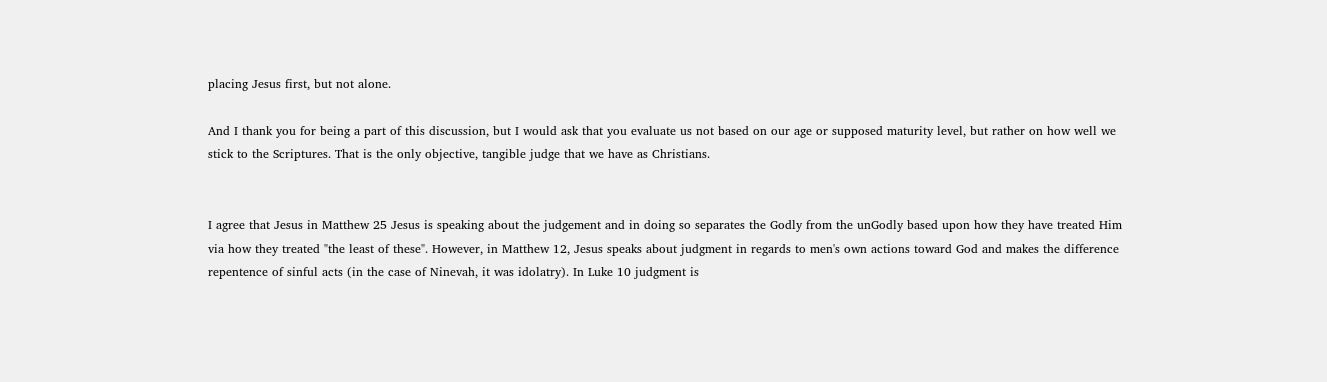placing Jesus first, but not alone.

And I thank you for being a part of this discussion, but I would ask that you evaluate us not based on our age or supposed maturity level, but rather on how well we stick to the Scriptures. That is the only objective, tangible judge that we have as Christians.


I agree that Jesus in Matthew 25 Jesus is speaking about the judgement and in doing so separates the Godly from the unGodly based upon how they have treated Him via how they treated "the least of these". However, in Matthew 12, Jesus speaks about judgment in regards to men's own actions toward God and makes the difference repentence of sinful acts (in the case of Ninevah, it was idolatry). In Luke 10 judgment is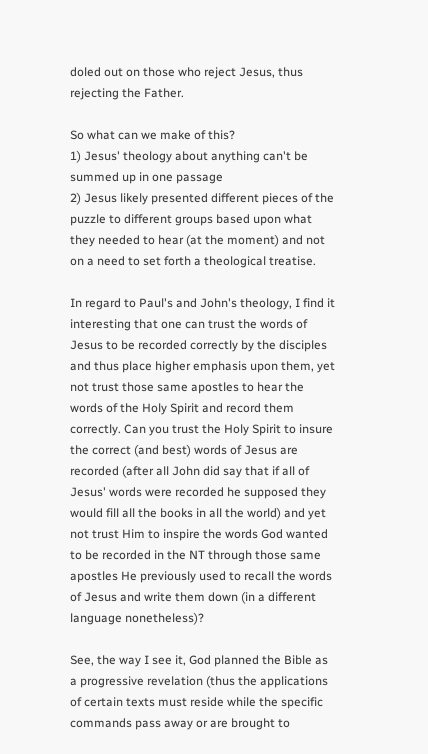doled out on those who reject Jesus, thus rejecting the Father.

So what can we make of this?
1) Jesus' theology about anything can't be summed up in one passage
2) Jesus likely presented different pieces of the puzzle to different groups based upon what they needed to hear (at the moment) and not on a need to set forth a theological treatise.

In regard to Paul's and John's theology, I find it interesting that one can trust the words of Jesus to be recorded correctly by the disciples and thus place higher emphasis upon them, yet not trust those same apostles to hear the words of the Holy Spirit and record them correctly. Can you trust the Holy Spirit to insure the correct (and best) words of Jesus are recorded (after all John did say that if all of Jesus' words were recorded he supposed they would fill all the books in all the world) and yet not trust Him to inspire the words God wanted to be recorded in the NT through those same apostles He previously used to recall the words of Jesus and write them down (in a different language nonetheless)?

See, the way I see it, God planned the Bible as a progressive revelation (thus the applications of certain texts must reside while the specific commands pass away or are brought to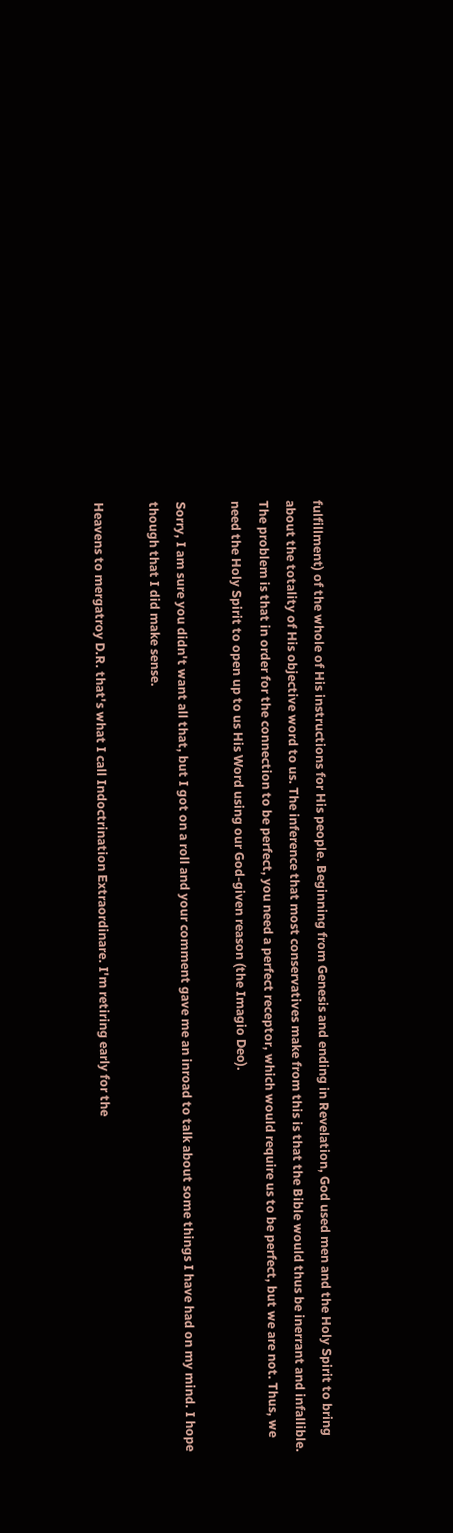fulfillment) of the whole of His instructions for His people. Beginning from Genesis and ending in Revelation, God used men and the Holy Spirit to bring about the totality of His objective word to us. The inference that most conservatives make from this is that the Bible would thus be inerrant and infallible. The problem is that in order for the connection to be perfect, you need a perfect receptor, which would require us to be perfect, but we are not. Thus, we need the Holy Spirit to open up to us His Word using our God-given reason (the Imagio Deo).

Sorry, I am sure you didn't want all that, but I got on a roll and your comment gave me an inroad to talk about some things I have had on my mind. I hope though that I did make sense.

Heavens to mergatroy D.R. that's what I call Indoctrination Extraordinare. I'm retiring early for the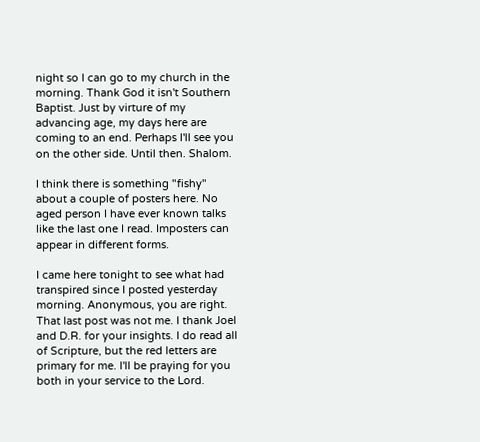night so I can go to my church in the morning. Thank God it isn't Southern Baptist. Just by virture of my advancing age, my days here are coming to an end. Perhaps I'll see you on the other side. Until then. Shalom.

I think there is something "fishy" about a couple of posters here. No aged person I have ever known talks like the last one I read. Imposters can appear in different forms.

I came here tonight to see what had transpired since I posted yesterday morning. Anonymous, you are right. That last post was not me. I thank Joel and D.R. for your insights. I do read all of Scripture, but the red letters are primary for me. I'll be praying for you both in your service to the Lord.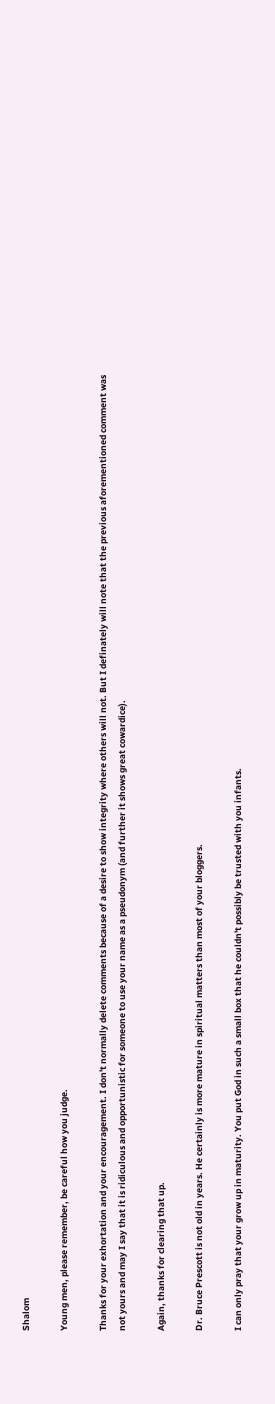Shalom

Young men, please remember, be careful how you judge.

Thanks for your exhortation and your encouragement. I don't normally delete comments because of a desire to show integrity where others will not. But I definately will note that the previous aforementioned comment was not yours and may I say that it is ridiculous and opportunistic for someone to use your name as a pseudonym (and further it shows great cowardice).

Again, thanks for clearing that up.

Dr. Bruce Prescott is not old in years. He certainly is more mature in spiritual matters than most of your bloggers.

I can only pray that your grow up in maturity. You put God in such a small box that he couldn't possibly be trusted with you infants.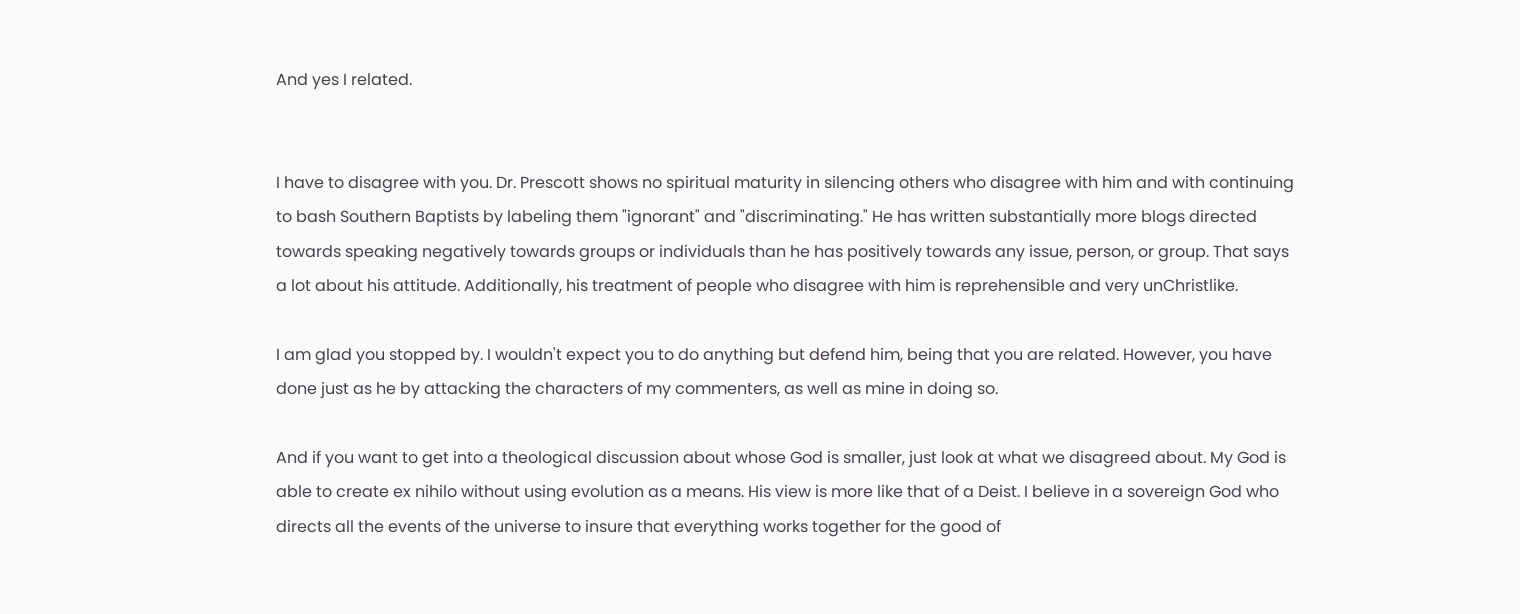And yes I related.


I have to disagree with you. Dr. Prescott shows no spiritual maturity in silencing others who disagree with him and with continuing to bash Southern Baptists by labeling them "ignorant" and "discriminating." He has written substantially more blogs directed towards speaking negatively towards groups or individuals than he has positively towards any issue, person, or group. That says a lot about his attitude. Additionally, his treatment of people who disagree with him is reprehensible and very unChristlike.

I am glad you stopped by. I wouldn't expect you to do anything but defend him, being that you are related. However, you have done just as he by attacking the characters of my commenters, as well as mine in doing so.

And if you want to get into a theological discussion about whose God is smaller, just look at what we disagreed about. My God is able to create ex nihilo without using evolution as a means. His view is more like that of a Deist. I believe in a sovereign God who directs all the events of the universe to insure that everything works together for the good of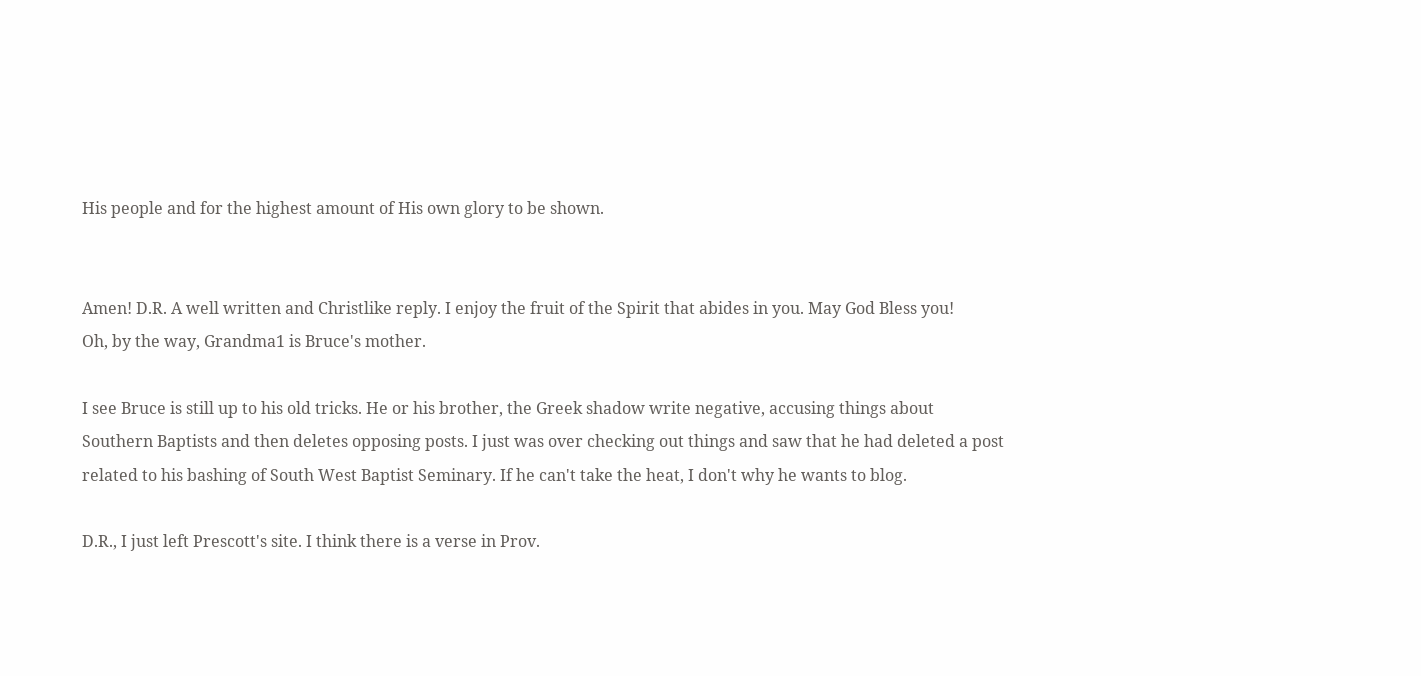His people and for the highest amount of His own glory to be shown.


Amen! D.R. A well written and Christlike reply. I enjoy the fruit of the Spirit that abides in you. May God Bless you!
Oh, by the way, Grandma1 is Bruce's mother.

I see Bruce is still up to his old tricks. He or his brother, the Greek shadow write negative, accusing things about Southern Baptists and then deletes opposing posts. I just was over checking out things and saw that he had deleted a post related to his bashing of South West Baptist Seminary. If he can't take the heat, I don't why he wants to blog.

D.R., I just left Prescott's site. I think there is a verse in Prov.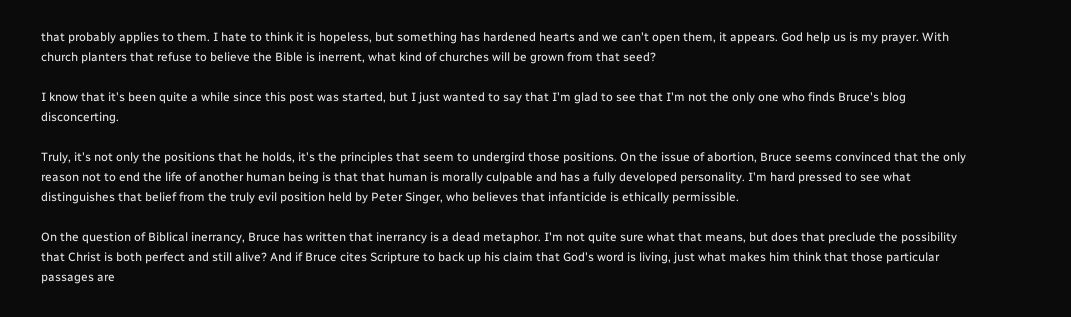that probably applies to them. I hate to think it is hopeless, but something has hardened hearts and we can't open them, it appears. God help us is my prayer. With church planters that refuse to believe the Bible is inerrent, what kind of churches will be grown from that seed?

I know that it's been quite a while since this post was started, but I just wanted to say that I'm glad to see that I'm not the only one who finds Bruce's blog disconcerting.

Truly, it's not only the positions that he holds, it's the principles that seem to undergird those positions. On the issue of abortion, Bruce seems convinced that the only reason not to end the life of another human being is that that human is morally culpable and has a fully developed personality. I'm hard pressed to see what distinguishes that belief from the truly evil position held by Peter Singer, who believes that infanticide is ethically permissible.

On the question of Biblical inerrancy, Bruce has written that inerrancy is a dead metaphor. I'm not quite sure what that means, but does that preclude the possibility that Christ is both perfect and still alive? And if Bruce cites Scripture to back up his claim that God's word is living, just what makes him think that those particular passages are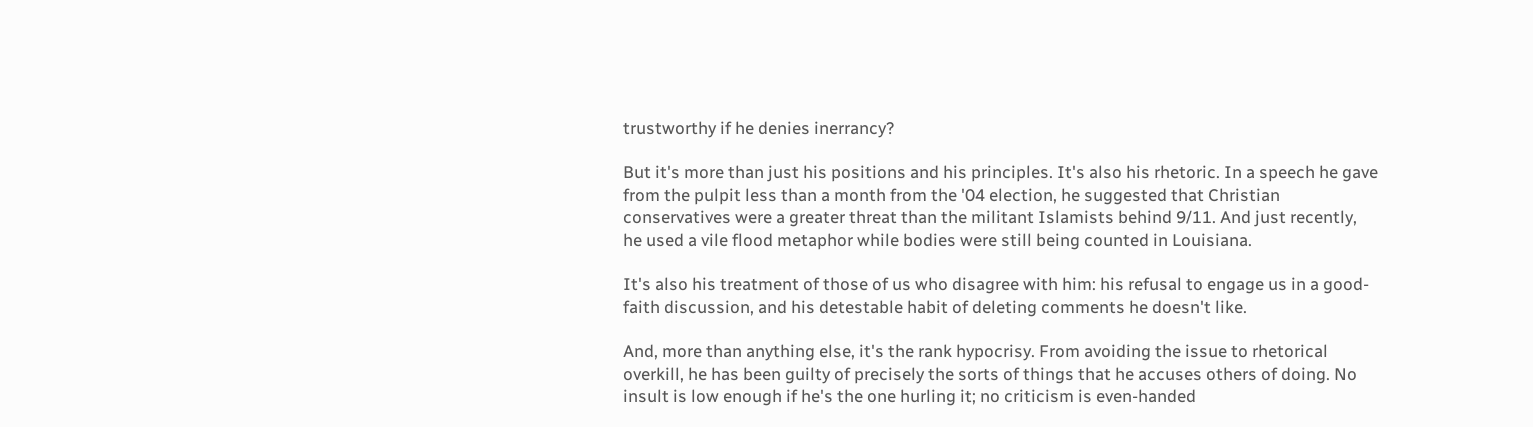trustworthy if he denies inerrancy?

But it's more than just his positions and his principles. It's also his rhetoric. In a speech he gave from the pulpit less than a month from the '04 election, he suggested that Christian conservatives were a greater threat than the militant Islamists behind 9/11. And just recently, he used a vile flood metaphor while bodies were still being counted in Louisiana.

It's also his treatment of those of us who disagree with him: his refusal to engage us in a good-faith discussion, and his detestable habit of deleting comments he doesn't like.

And, more than anything else, it's the rank hypocrisy. From avoiding the issue to rhetorical overkill, he has been guilty of precisely the sorts of things that he accuses others of doing. No insult is low enough if he's the one hurling it; no criticism is even-handed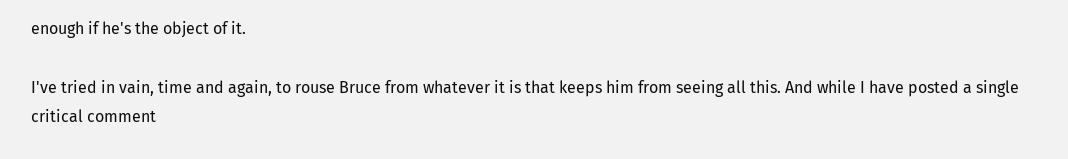enough if he's the object of it.

I've tried in vain, time and again, to rouse Bruce from whatever it is that keeps him from seeing all this. And while I have posted a single critical comment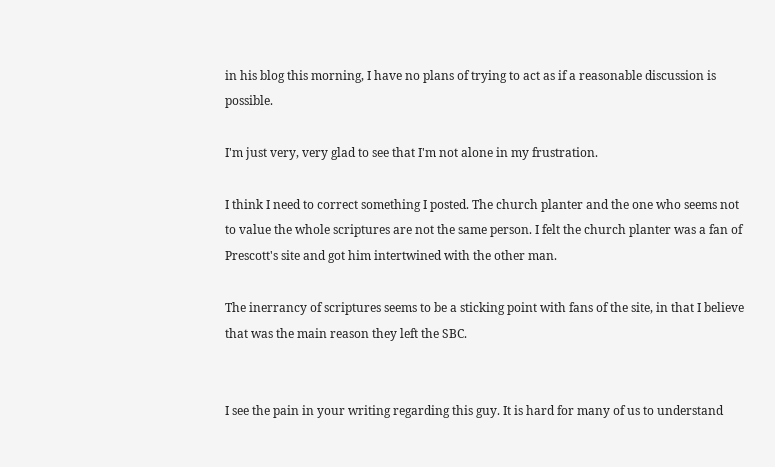in his blog this morning, I have no plans of trying to act as if a reasonable discussion is possible.

I'm just very, very glad to see that I'm not alone in my frustration.

I think I need to correct something I posted. The church planter and the one who seems not to value the whole scriptures are not the same person. I felt the church planter was a fan of Prescott's site and got him intertwined with the other man.

The inerrancy of scriptures seems to be a sticking point with fans of the site, in that I believe that was the main reason they left the SBC.


I see the pain in your writing regarding this guy. It is hard for many of us to understand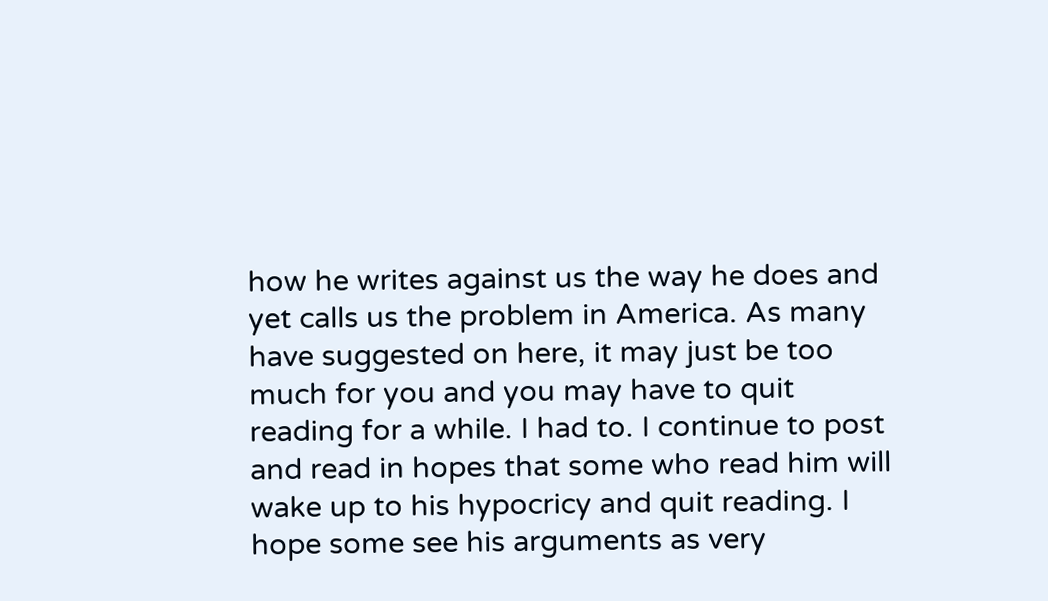how he writes against us the way he does and yet calls us the problem in America. As many have suggested on here, it may just be too much for you and you may have to quit reading for a while. I had to. I continue to post and read in hopes that some who read him will wake up to his hypocricy and quit reading. I hope some see his arguments as very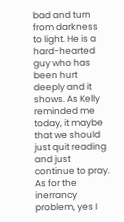bad and turn from darkness to light. He is a hard-hearted guy who has been hurt deeply and it shows. As Kelly reminded me today, it maybe that we should just quit reading and just continue to pray. As for the inerrancy problem, yes I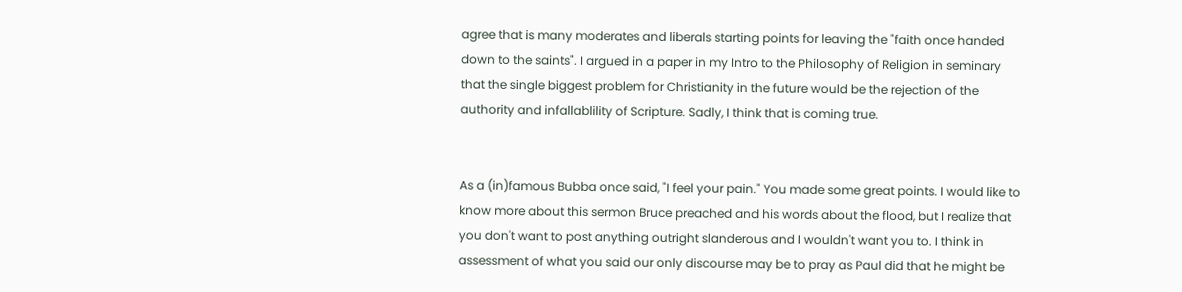agree that is many moderates and liberals starting points for leaving the "faith once handed down to the saints". I argued in a paper in my Intro to the Philosophy of Religion in seminary that the single biggest problem for Christianity in the future would be the rejection of the authority and infallablility of Scripture. Sadly, I think that is coming true.


As a (in)famous Bubba once said, "I feel your pain." You made some great points. I would like to know more about this sermon Bruce preached and his words about the flood, but I realize that you don't want to post anything outright slanderous and I wouldn't want you to. I think in assessment of what you said our only discourse may be to pray as Paul did that he might be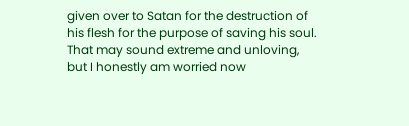given over to Satan for the destruction of his flesh for the purpose of saving his soul. That may sound extreme and unloving, but I honestly am worried now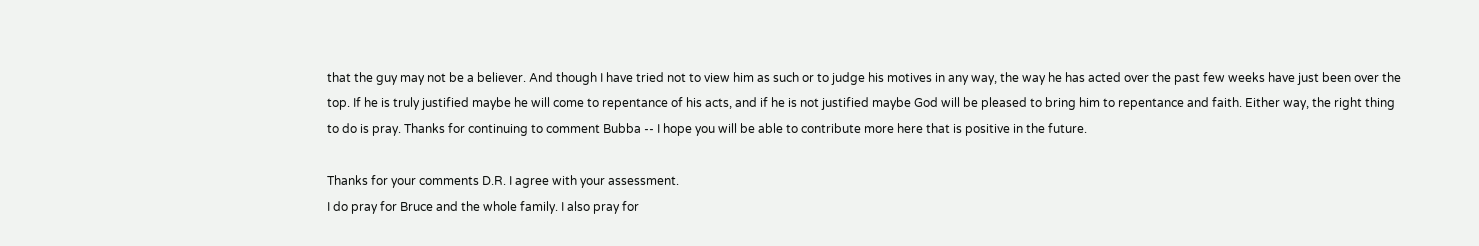that the guy may not be a believer. And though I have tried not to view him as such or to judge his motives in any way, the way he has acted over the past few weeks have just been over the top. If he is truly justified maybe he will come to repentance of his acts, and if he is not justified maybe God will be pleased to bring him to repentance and faith. Either way, the right thing to do is pray. Thanks for continuing to comment Bubba -- I hope you will be able to contribute more here that is positive in the future.

Thanks for your comments D.R. I agree with your assessment.
I do pray for Bruce and the whole family. I also pray for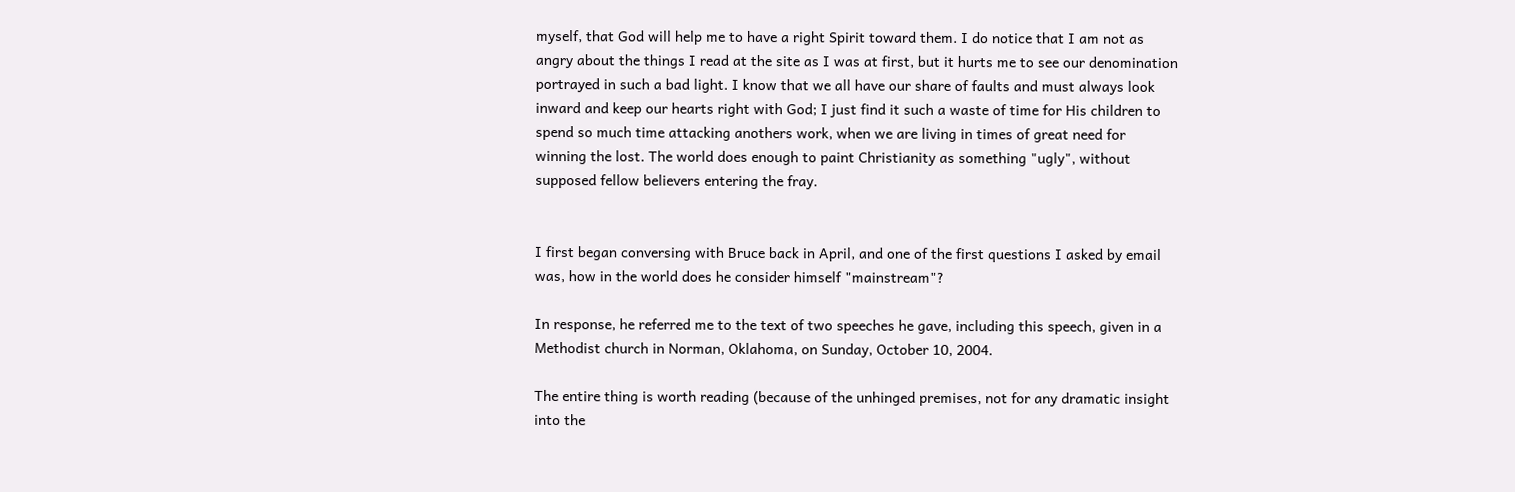myself, that God will help me to have a right Spirit toward them. I do notice that I am not as angry about the things I read at the site as I was at first, but it hurts me to see our denomination portrayed in such a bad light. I know that we all have our share of faults and must always look inward and keep our hearts right with God; I just find it such a waste of time for His children to spend so much time attacking anothers work, when we are living in times of great need for winning the lost. The world does enough to paint Christianity as something "ugly", without supposed fellow believers entering the fray.


I first began conversing with Bruce back in April, and one of the first questions I asked by email was, how in the world does he consider himself "mainstream"?

In response, he referred me to the text of two speeches he gave, including this speech, given in a Methodist church in Norman, Oklahoma, on Sunday, October 10, 2004.

The entire thing is worth reading (because of the unhinged premises, not for any dramatic insight into the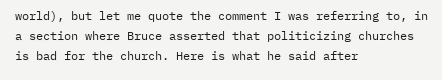world), but let me quote the comment I was referring to, in a section where Bruce asserted that politicizing churches is bad for the church. Here is what he said after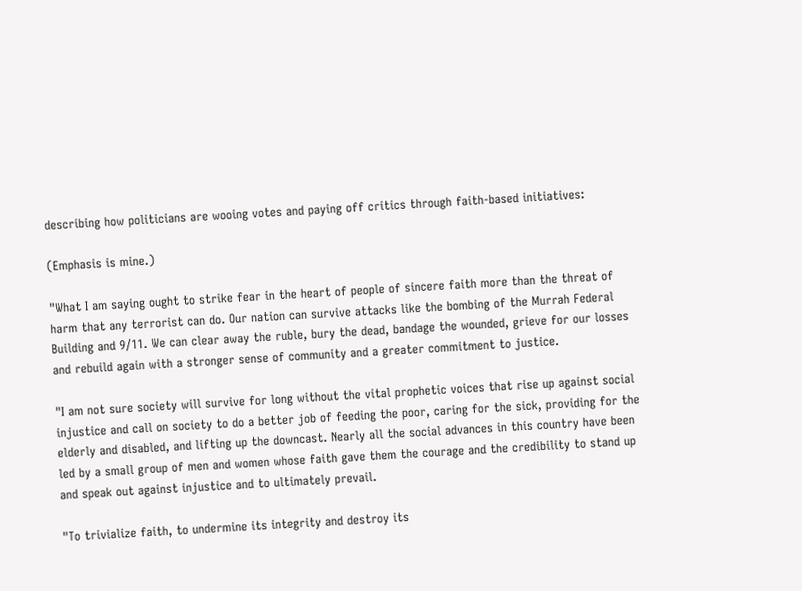describing how politicians are wooing votes and paying off critics through faith-based initiatives:

(Emphasis is mine.)

"What I am saying ought to strike fear in the heart of people of sincere faith more than the threat of harm that any terrorist can do. Our nation can survive attacks like the bombing of the Murrah Federal Building and 9/11. We can clear away the ruble, bury the dead, bandage the wounded, grieve for our losses and rebuild again with a stronger sense of community and a greater commitment to justice.

"I am not sure society will survive for long without the vital prophetic voices that rise up against social injustice and call on society to do a better job of feeding the poor, caring for the sick, providing for the elderly and disabled, and lifting up the downcast. Nearly all the social advances in this country have been led by a small group of men and women whose faith gave them the courage and the credibility to stand up and speak out against injustice and to ultimately prevail.

"To trivialize faith, to undermine its integrity and destroy its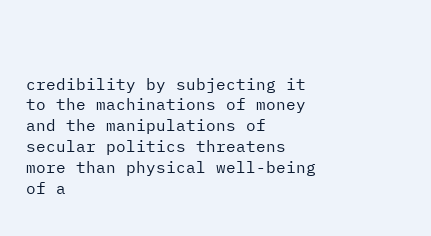credibility by subjecting it to the machinations of money and the manipulations of secular politics threatens more than physical well-being of a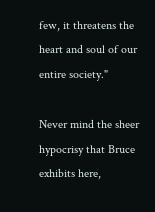few, it threatens the heart and soul of our entire society."

Never mind the sheer hypocrisy that Bruce exhibits here,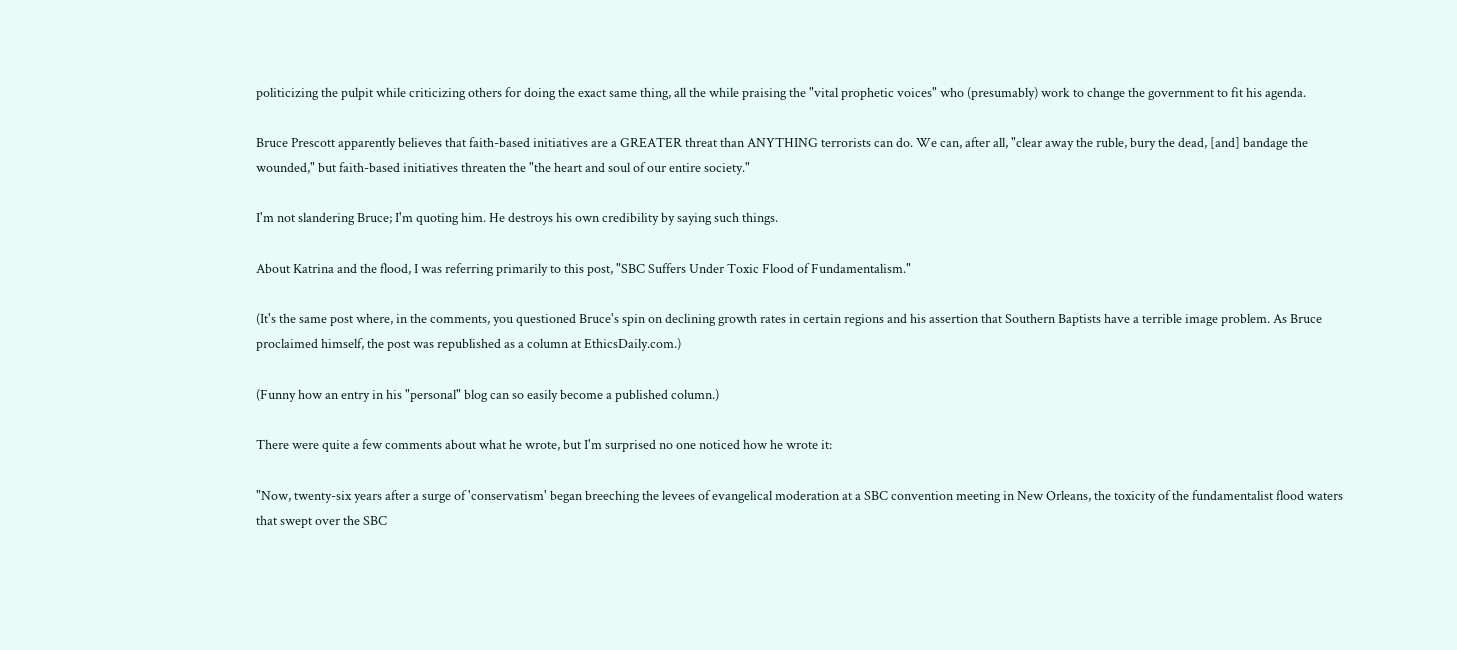politicizing the pulpit while criticizing others for doing the exact same thing, all the while praising the "vital prophetic voices" who (presumably) work to change the government to fit his agenda.

Bruce Prescott apparently believes that faith-based initiatives are a GREATER threat than ANYTHING terrorists can do. We can, after all, "clear away the ruble, bury the dead, [and] bandage the wounded," but faith-based initiatives threaten the "the heart and soul of our entire society."

I'm not slandering Bruce; I'm quoting him. He destroys his own credibility by saying such things.

About Katrina and the flood, I was referring primarily to this post, "SBC Suffers Under Toxic Flood of Fundamentalism."

(It's the same post where, in the comments, you questioned Bruce's spin on declining growth rates in certain regions and his assertion that Southern Baptists have a terrible image problem. As Bruce proclaimed himself, the post was republished as a column at EthicsDaily.com.)

(Funny how an entry in his "personal" blog can so easily become a published column.)

There were quite a few comments about what he wrote, but I'm surprised no one noticed how he wrote it:

"Now, twenty-six years after a surge of 'conservatism' began breeching the levees of evangelical moderation at a SBC convention meeting in New Orleans, the toxicity of the fundamentalist flood waters that swept over the SBC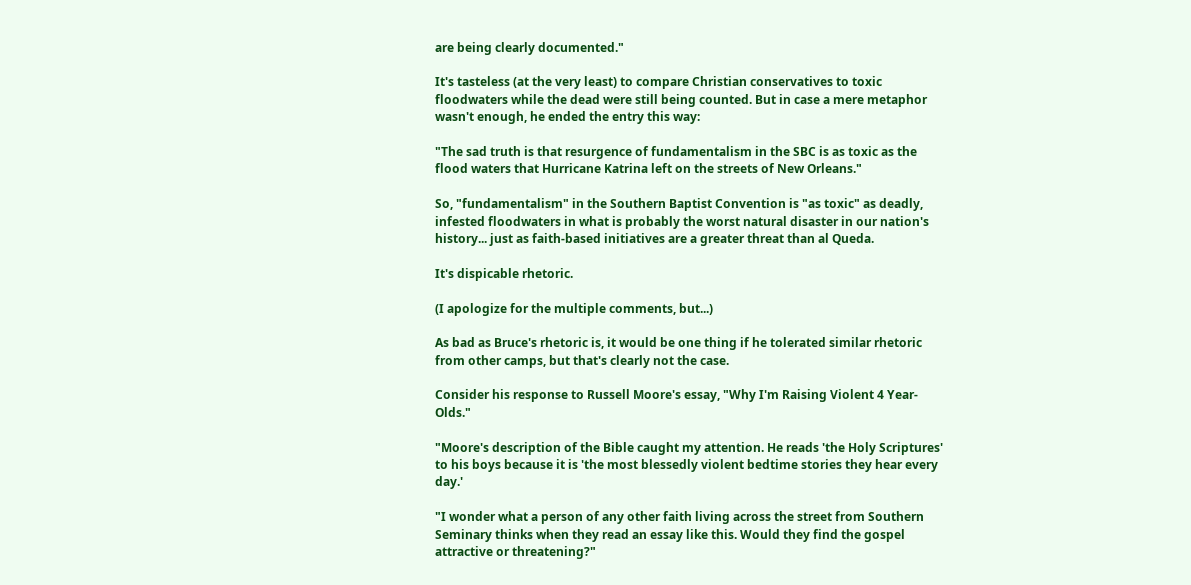are being clearly documented."

It's tasteless (at the very least) to compare Christian conservatives to toxic floodwaters while the dead were still being counted. But in case a mere metaphor wasn't enough, he ended the entry this way:

"The sad truth is that resurgence of fundamentalism in the SBC is as toxic as the flood waters that Hurricane Katrina left on the streets of New Orleans."

So, "fundamentalism" in the Southern Baptist Convention is "as toxic" as deadly, infested floodwaters in what is probably the worst natural disaster in our nation's history... just as faith-based initiatives are a greater threat than al Queda.

It's dispicable rhetoric.

(I apologize for the multiple comments, but...)

As bad as Bruce's rhetoric is, it would be one thing if he tolerated similar rhetoric from other camps, but that's clearly not the case.

Consider his response to Russell Moore's essay, "Why I'm Raising Violent 4 Year-Olds."

"Moore's description of the Bible caught my attention. He reads 'the Holy Scriptures' to his boys because it is 'the most blessedly violent bedtime stories they hear every day.'

"I wonder what a person of any other faith living across the street from Southern Seminary thinks when they read an essay like this. Would they find the gospel attractive or threatening?"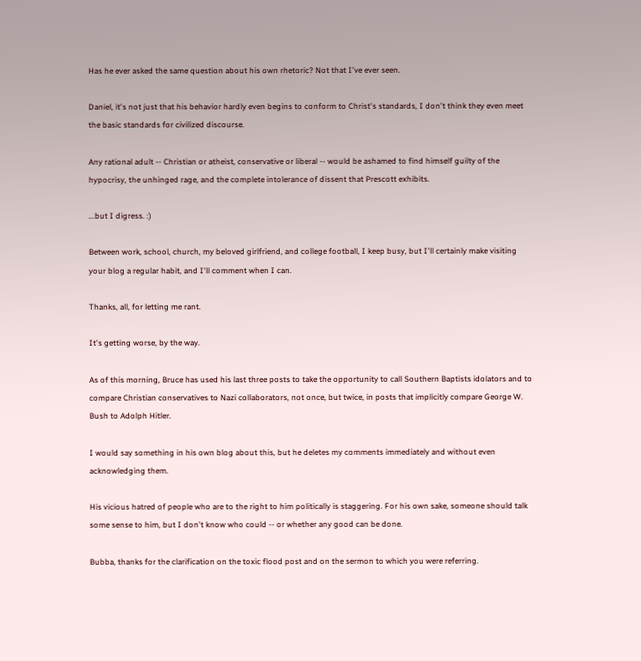Has he ever asked the same question about his own rhetoric? Not that I've ever seen.

Daniel, it's not just that his behavior hardly even begins to conform to Christ's standards, I don't think they even meet the basic standards for civilized discourse.

Any rational adult -- Christian or atheist, conservative or liberal -- would be ashamed to find himself guilty of the hypocrisy, the unhinged rage, and the complete intolerance of dissent that Prescott exhibits.

...but I digress. :)

Between work, school, church, my beloved girlfriend, and college football, I keep busy, but I'll certainly make visiting your blog a regular habit, and I'll comment when I can.

Thanks, all, for letting me rant.

It's getting worse, by the way.

As of this morning, Bruce has used his last three posts to take the opportunity to call Southern Baptists idolators and to compare Christian conservatives to Nazi collaborators, not once, but twice, in posts that implicitly compare George W. Bush to Adolph Hitler.

I would say something in his own blog about this, but he deletes my comments immediately and without even acknowledging them.

His vicious hatred of people who are to the right to him politically is staggering. For his own sake, someone should talk some sense to him, but I don't know who could -- or whether any good can be done.

Bubba, thanks for the clarification on the toxic flood post and on the sermon to which you were referring.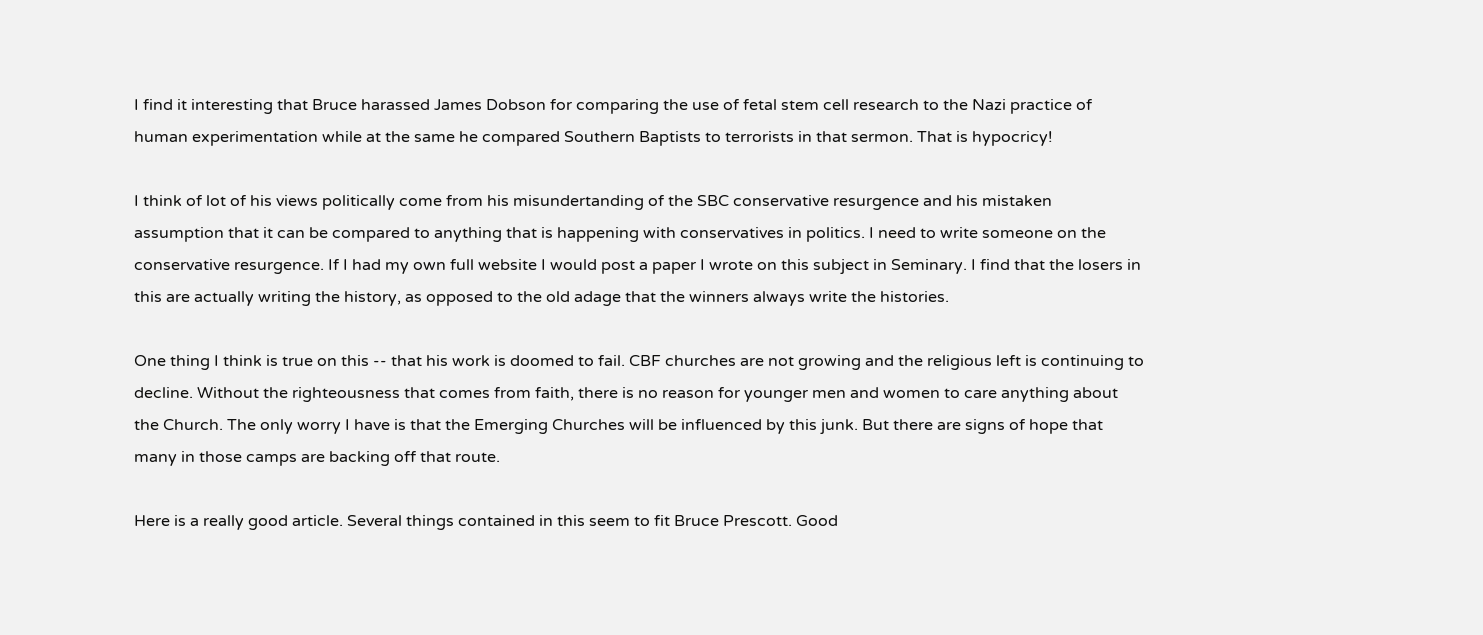I find it interesting that Bruce harassed James Dobson for comparing the use of fetal stem cell research to the Nazi practice of human experimentation while at the same he compared Southern Baptists to terrorists in that sermon. That is hypocricy!

I think of lot of his views politically come from his misundertanding of the SBC conservative resurgence and his mistaken assumption that it can be compared to anything that is happening with conservatives in politics. I need to write someone on the conservative resurgence. If I had my own full website I would post a paper I wrote on this subject in Seminary. I find that the losers in this are actually writing the history, as opposed to the old adage that the winners always write the histories.

One thing I think is true on this -- that his work is doomed to fail. CBF churches are not growing and the religious left is continuing to decline. Without the righteousness that comes from faith, there is no reason for younger men and women to care anything about the Church. The only worry I have is that the Emerging Churches will be influenced by this junk. But there are signs of hope that many in those camps are backing off that route.

Here is a really good article. Several things contained in this seem to fit Bruce Prescott. Good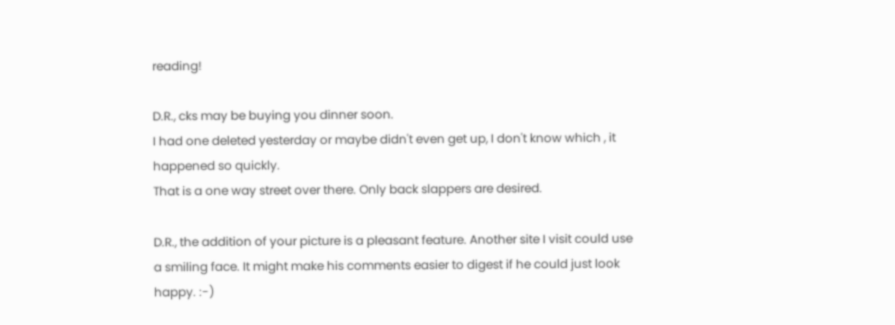reading!

D.R., cks may be buying you dinner soon.
I had one deleted yesterday or maybe didn't even get up, I don't know which , it happened so quickly.
That is a one way street over there. Only back slappers are desired.

D.R., the addition of your picture is a pleasant feature. Another site I visit could use a smiling face. It might make his comments easier to digest if he could just look happy. :-)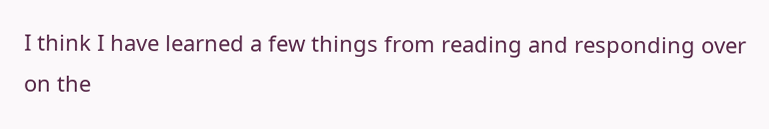I think I have learned a few things from reading and responding over on the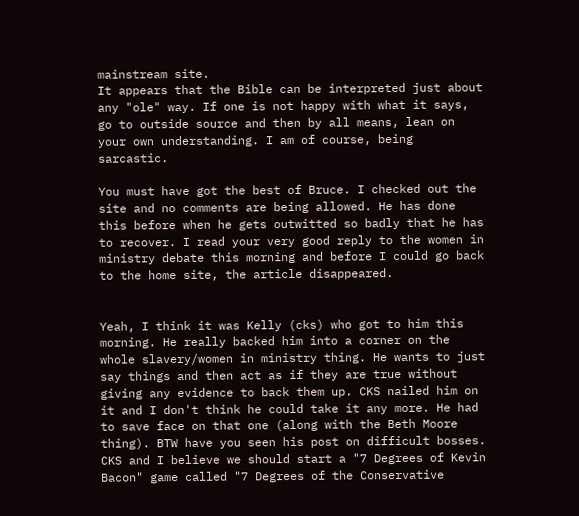mainstream site.
It appears that the Bible can be interpreted just about any "ole" way. If one is not happy with what it says, go to outside source and then by all means, lean on your own understanding. I am of course, being sarcastic.

You must have got the best of Bruce. I checked out the site and no comments are being allowed. He has done this before when he gets outwitted so badly that he has to recover. I read your very good reply to the women in ministry debate this morning and before I could go back to the home site, the article disappeared.


Yeah, I think it was Kelly (cks) who got to him this morning. He really backed him into a corner on the whole slavery/women in ministry thing. He wants to just say things and then act as if they are true without giving any evidence to back them up. CKS nailed him on it and I don't think he could take it any more. He had to save face on that one (along with the Beth Moore thing). BTW have you seen his post on difficult bosses. CKS and I believe we should start a "7 Degrees of Kevin Bacon" game called "7 Degrees of the Conservative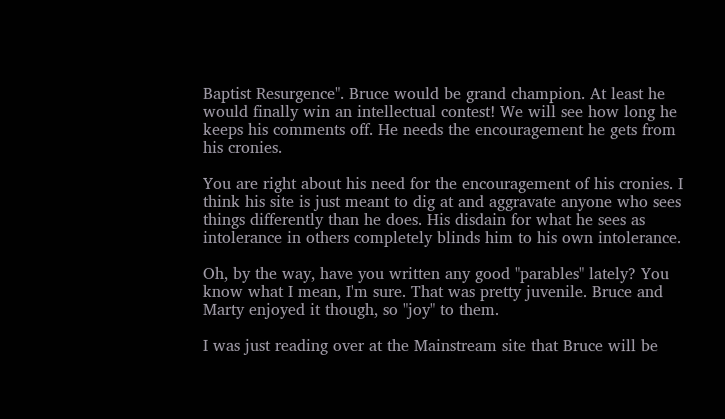Baptist Resurgence". Bruce would be grand champion. At least he would finally win an intellectual contest! We will see how long he keeps his comments off. He needs the encouragement he gets from his cronies.

You are right about his need for the encouragement of his cronies. I think his site is just meant to dig at and aggravate anyone who sees things differently than he does. His disdain for what he sees as intolerance in others completely blinds him to his own intolerance.

Oh, by the way, have you written any good "parables" lately? You know what I mean, I'm sure. That was pretty juvenile. Bruce and Marty enjoyed it though, so "joy" to them.

I was just reading over at the Mainstream site that Bruce will be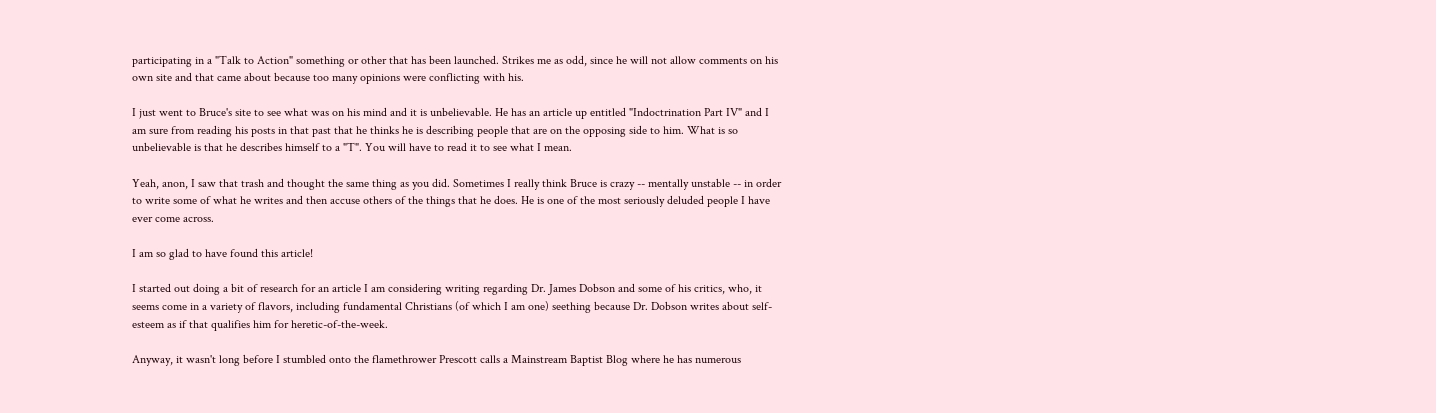participating in a "Talk to Action" something or other that has been launched. Strikes me as odd, since he will not allow comments on his own site and that came about because too many opinions were conflicting with his.

I just went to Bruce's site to see what was on his mind and it is unbelievable. He has an article up entitled "Indoctrination Part IV" and I am sure from reading his posts in that past that he thinks he is describing people that are on the opposing side to him. What is so unbelievable is that he describes himself to a "T". You will have to read it to see what I mean.

Yeah, anon, I saw that trash and thought the same thing as you did. Sometimes I really think Bruce is crazy -- mentally unstable -- in order to write some of what he writes and then accuse others of the things that he does. He is one of the most seriously deluded people I have ever come across.

I am so glad to have found this article!

I started out doing a bit of research for an article I am considering writing regarding Dr. James Dobson and some of his critics, who, it seems come in a variety of flavors, including fundamental Christians (of which I am one) seething because Dr. Dobson writes about self-esteem as if that qualifies him for heretic-of-the-week.

Anyway, it wasn't long before I stumbled onto the flamethrower Prescott calls a Mainstream Baptist Blog where he has numerous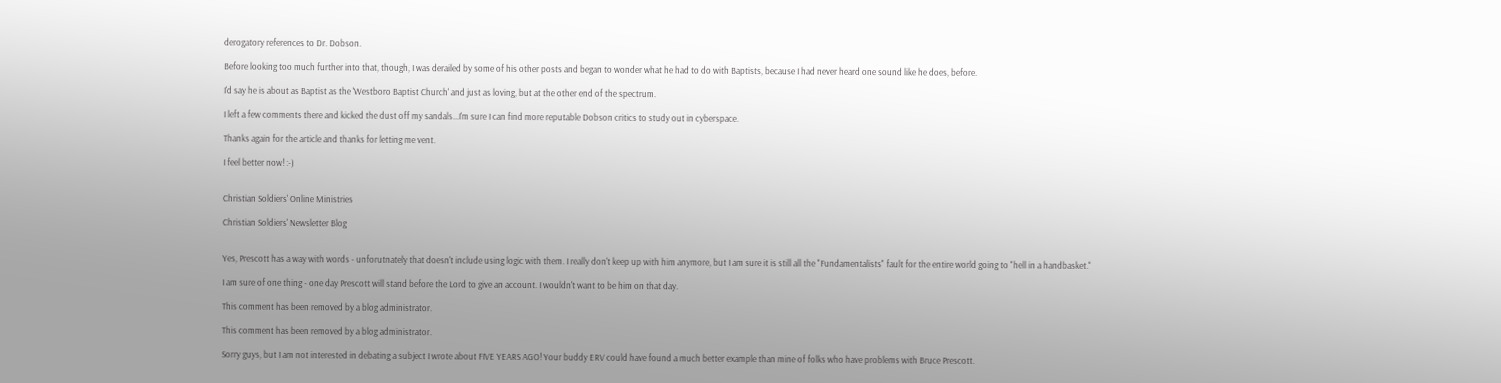derogatory references to Dr. Dobson.

Before looking too much further into that, though, I was derailed by some of his other posts and began to wonder what he had to do with Baptists, because I had never heard one sound like he does, before.

I'd say he is about as Baptist as the 'Westboro Baptist Church' and just as loving, but at the other end of the spectrum.

I left a few comments there and kicked the dust off my sandals...I'm sure I can find more reputable Dobson critics to study out in cyberspace.

Thanks again for the article and thanks for letting me vent.

I feel better now! :-)


Christian Soldiers' Online Ministries

Christian Soldiers' Newsletter Blog


Yes, Prescott has a way with words - unforutnately that doesn't include using logic with them. I really don't keep up with him anymore, but I am sure it is still all the "Fundamentalists" fault for the entire world going to "hell in a handbasket."

I am sure of one thing - one day Prescott will stand before the Lord to give an account. I wouldn't want to be him on that day.

This comment has been removed by a blog administrator.

This comment has been removed by a blog administrator.

Sorry guys, but I am not interested in debating a subject I wrote about FIVE YEARS AGO! Your buddy ERV could have found a much better example than mine of folks who have problems with Bruce Prescott.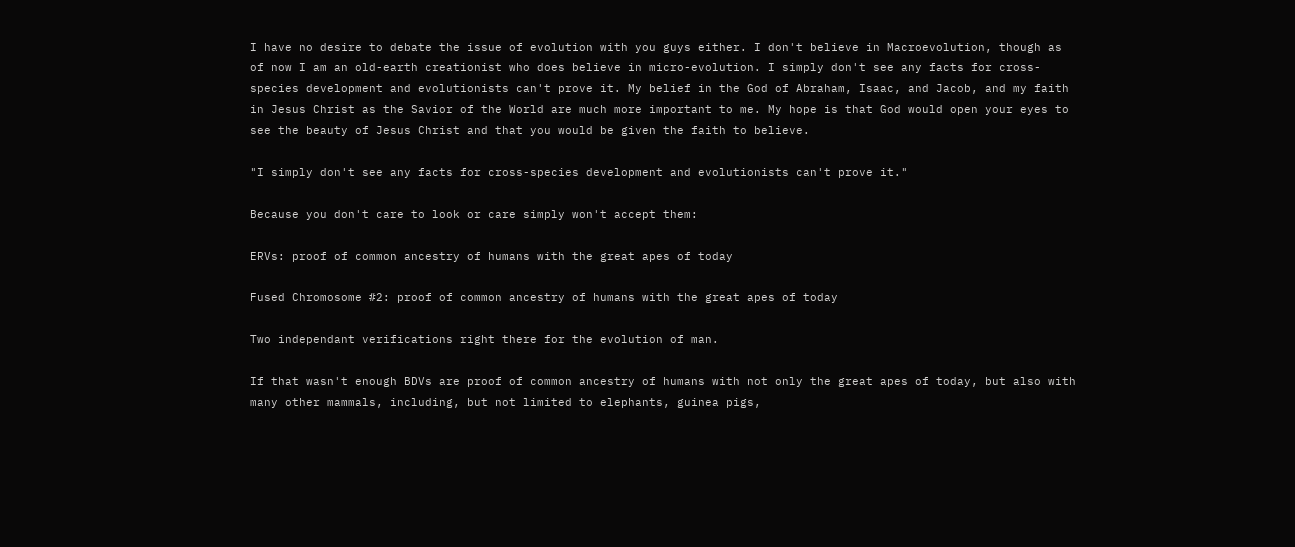I have no desire to debate the issue of evolution with you guys either. I don't believe in Macroevolution, though as of now I am an old-earth creationist who does believe in micro-evolution. I simply don't see any facts for cross-species development and evolutionists can't prove it. My belief in the God of Abraham, Isaac, and Jacob, and my faith in Jesus Christ as the Savior of the World are much more important to me. My hope is that God would open your eyes to see the beauty of Jesus Christ and that you would be given the faith to believe.

"I simply don't see any facts for cross-species development and evolutionists can't prove it."

Because you don't care to look or care simply won't accept them:

ERVs: proof of common ancestry of humans with the great apes of today

Fused Chromosome #2: proof of common ancestry of humans with the great apes of today

Two independant verifications right there for the evolution of man.

If that wasn't enough BDVs are proof of common ancestry of humans with not only the great apes of today, but also with many other mammals, including, but not limited to elephants, guinea pigs,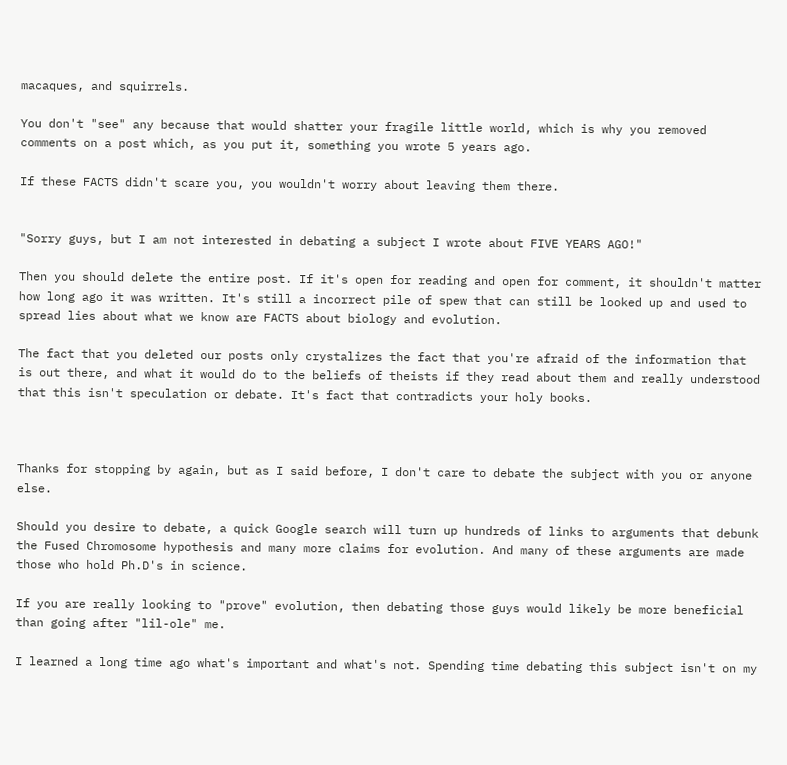macaques, and squirrels.

You don't "see" any because that would shatter your fragile little world, which is why you removed comments on a post which, as you put it, something you wrote 5 years ago.

If these FACTS didn't scare you, you wouldn't worry about leaving them there.


"Sorry guys, but I am not interested in debating a subject I wrote about FIVE YEARS AGO!"

Then you should delete the entire post. If it's open for reading and open for comment, it shouldn't matter how long ago it was written. It's still a incorrect pile of spew that can still be looked up and used to spread lies about what we know are FACTS about biology and evolution.

The fact that you deleted our posts only crystalizes the fact that you're afraid of the information that is out there, and what it would do to the beliefs of theists if they read about them and really understood that this isn't speculation or debate. It's fact that contradicts your holy books.



Thanks for stopping by again, but as I said before, I don't care to debate the subject with you or anyone else.

Should you desire to debate, a quick Google search will turn up hundreds of links to arguments that debunk the Fused Chromosome hypothesis and many more claims for evolution. And many of these arguments are made those who hold Ph.D's in science.

If you are really looking to "prove" evolution, then debating those guys would likely be more beneficial than going after "lil-ole" me.

I learned a long time ago what's important and what's not. Spending time debating this subject isn't on my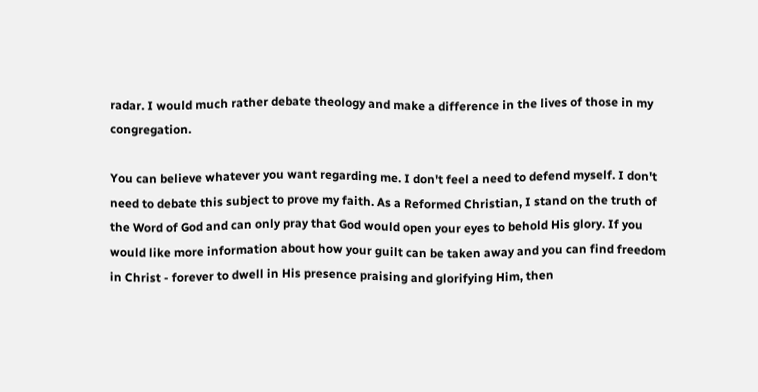radar. I would much rather debate theology and make a difference in the lives of those in my congregation.

You can believe whatever you want regarding me. I don't feel a need to defend myself. I don't need to debate this subject to prove my faith. As a Reformed Christian, I stand on the truth of the Word of God and can only pray that God would open your eyes to behold His glory. If you would like more information about how your guilt can be taken away and you can find freedom in Christ - forever to dwell in His presence praising and glorifying Him, then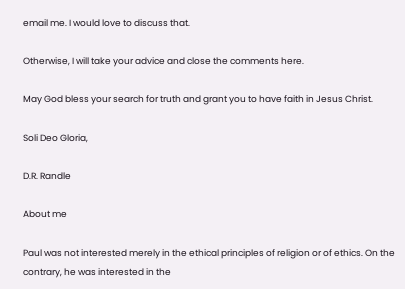email me. I would love to discuss that.

Otherwise, I will take your advice and close the comments here.

May God bless your search for truth and grant you to have faith in Jesus Christ.

Soli Deo Gloria,

D.R. Randle

About me

Paul was not interested merely in the ethical principles of religion or of ethics. On the contrary, he was interested in the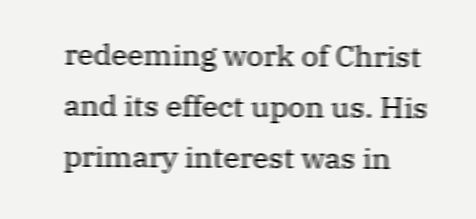redeeming work of Christ and its effect upon us. His primary interest was in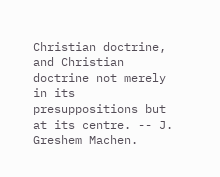Christian doctrine, and Christian doctrine not merely in its presuppositions but at its centre. -- J. Greshem Machen.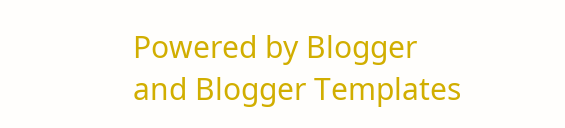Powered by Blogger
and Blogger Templates